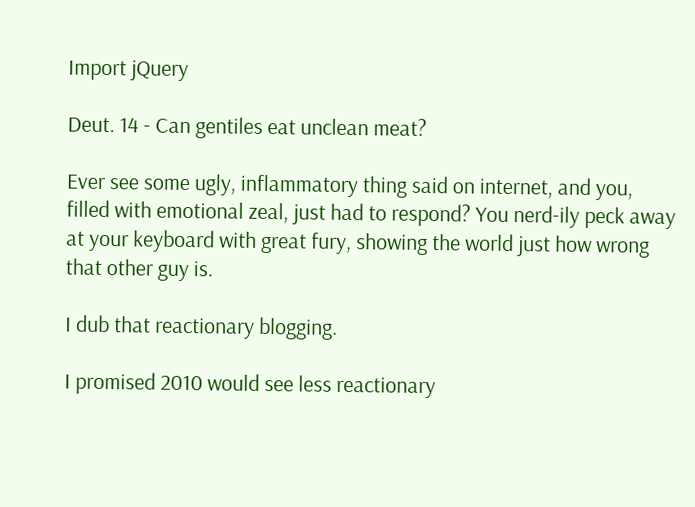Import jQuery

Deut. 14 - Can gentiles eat unclean meat?

Ever see some ugly, inflammatory thing said on internet, and you, filled with emotional zeal, just had to respond? You nerd-ily peck away at your keyboard with great fury, showing the world just how wrong that other guy is.

I dub that reactionary blogging.

I promised 2010 would see less reactionary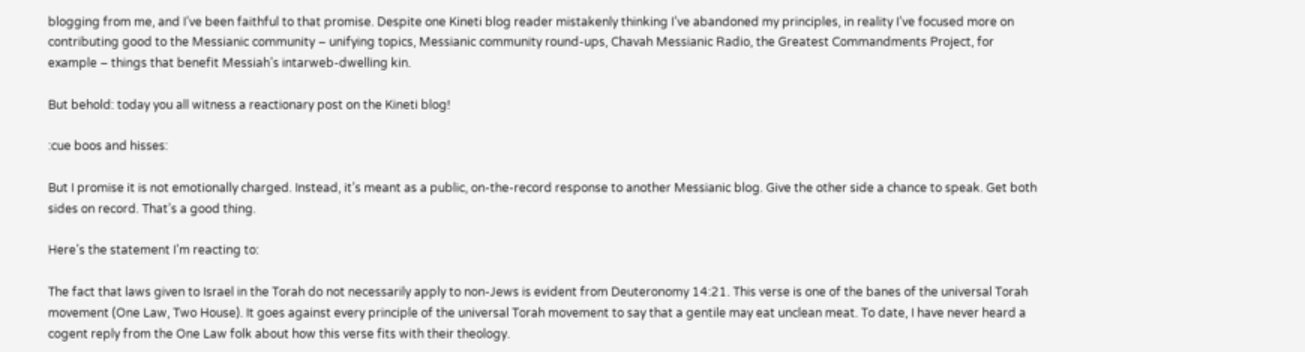blogging from me, and I’ve been faithful to that promise. Despite one Kineti blog reader mistakenly thinking I’ve abandoned my principles, in reality I’ve focused more on contributing good to the Messianic community – unifying topics, Messianic community round-ups, Chavah Messianic Radio, the Greatest Commandments Project, for example – things that benefit Messiah’s intarweb-dwelling kin.

But behold: today you all witness a reactionary post on the Kineti blog!

:cue boos and hisses:

But I promise it is not emotionally charged. Instead, it’s meant as a public, on-the-record response to another Messianic blog. Give the other side a chance to speak. Get both sides on record. That’s a good thing.

Here’s the statement I’m reacting to:

The fact that laws given to Israel in the Torah do not necessarily apply to non-Jews is evident from Deuteronomy 14:21. This verse is one of the banes of the universal Torah movement (One Law, Two House). It goes against every principle of the universal Torah movement to say that a gentile may eat unclean meat. To date, I have never heard a cogent reply from the One Law folk about how this verse fits with their theology.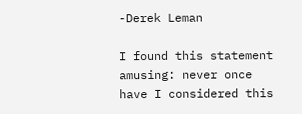-Derek Leman

I found this statement amusing: never once have I considered this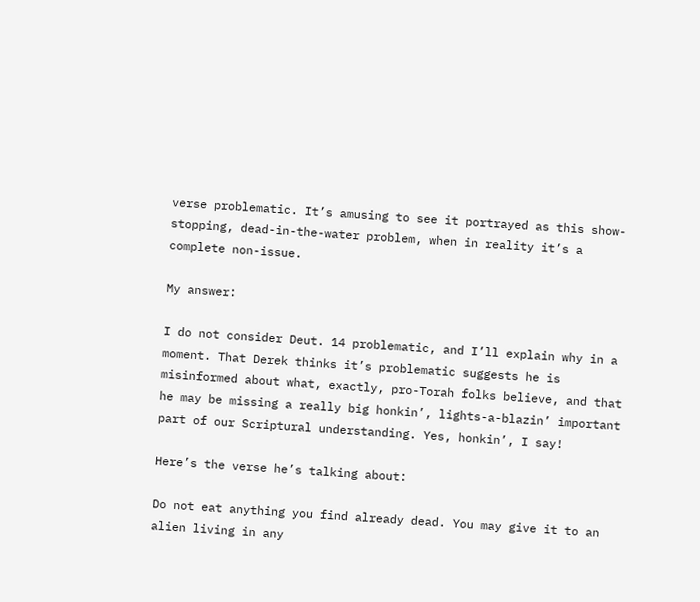verse problematic. It’s amusing to see it portrayed as this show-stopping, dead-in-the-water problem, when in reality it’s a complete non-issue.

My answer:

I do not consider Deut. 14 problematic, and I’ll explain why in a moment. That Derek thinks it’s problematic suggests he is misinformed about what, exactly, pro-Torah folks believe, and that he may be missing a really big honkin’, lights-a-blazin’ important part of our Scriptural understanding. Yes, honkin’, I say!

Here’s the verse he’s talking about:

Do not eat anything you find already dead. You may give it to an alien living in any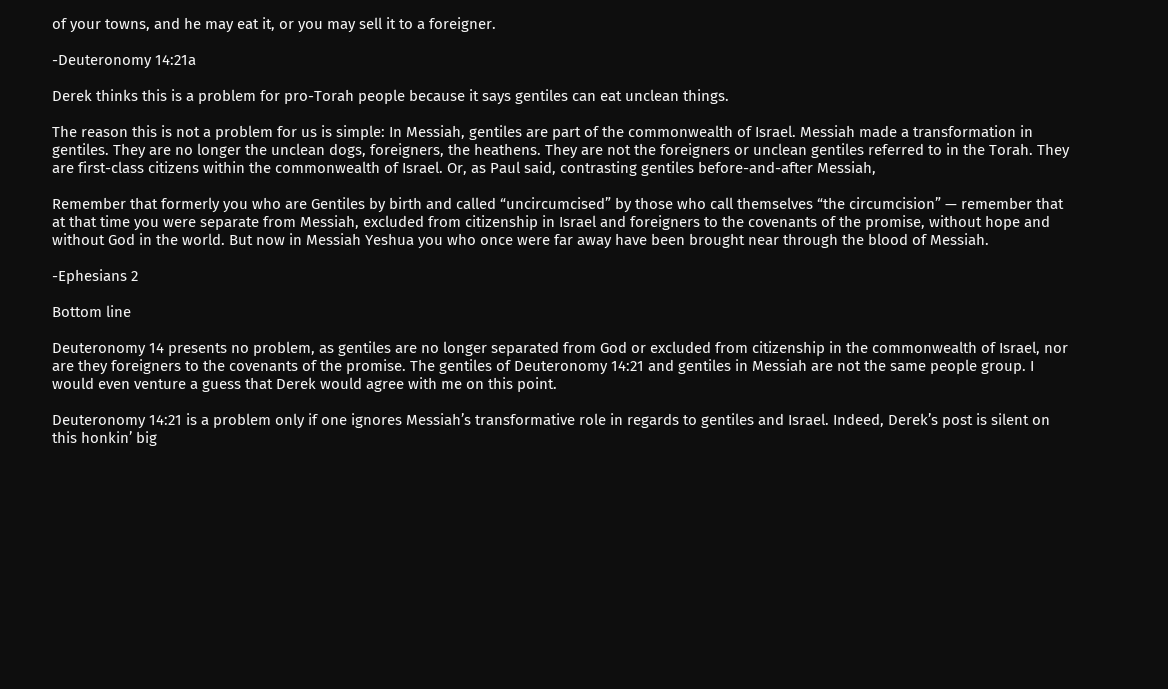of your towns, and he may eat it, or you may sell it to a foreigner.

-Deuteronomy 14:21a

Derek thinks this is a problem for pro-Torah people because it says gentiles can eat unclean things.

The reason this is not a problem for us is simple: In Messiah, gentiles are part of the commonwealth of Israel. Messiah made a transformation in gentiles. They are no longer the unclean dogs, foreigners, the heathens. They are not the foreigners or unclean gentiles referred to in the Torah. They are first-class citizens within the commonwealth of Israel. Or, as Paul said, contrasting gentiles before-and-after Messiah,

Remember that formerly you who are Gentiles by birth and called “uncircumcised” by those who call themselves “the circumcision” — remember that at that time you were separate from Messiah, excluded from citizenship in Israel and foreigners to the covenants of the promise, without hope and without God in the world. But now in Messiah Yeshua you who once were far away have been brought near through the blood of Messiah.

-Ephesians 2

Bottom line

Deuteronomy 14 presents no problem, as gentiles are no longer separated from God or excluded from citizenship in the commonwealth of Israel, nor are they foreigners to the covenants of the promise. The gentiles of Deuteronomy 14:21 and gentiles in Messiah are not the same people group. I would even venture a guess that Derek would agree with me on this point.

Deuteronomy 14:21 is a problem only if one ignores Messiah’s transformative role in regards to gentiles and Israel. Indeed, Derek’s post is silent on this honkin’ big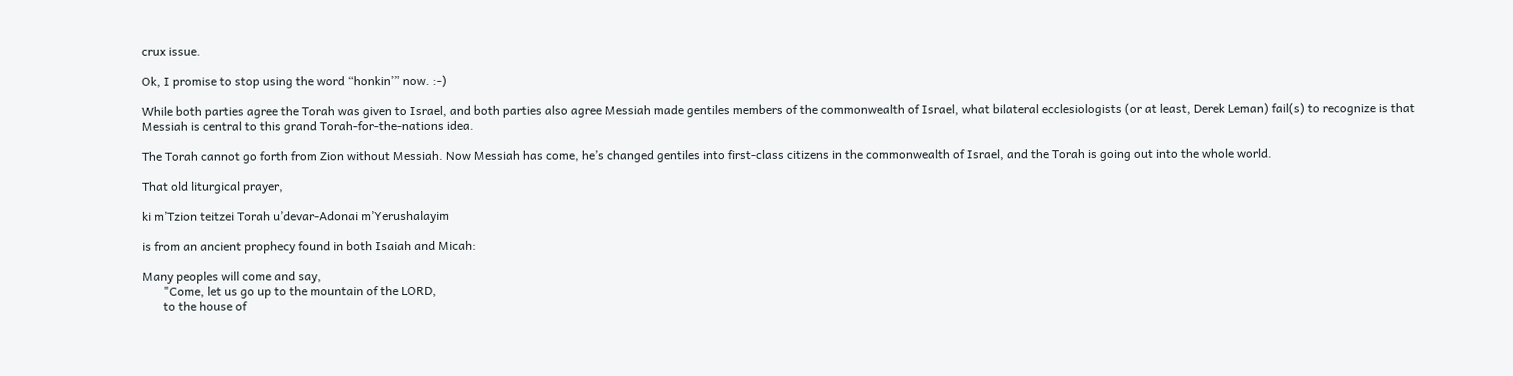crux issue.

Ok, I promise to stop using the word “honkin’” now. :-)

While both parties agree the Torah was given to Israel, and both parties also agree Messiah made gentiles members of the commonwealth of Israel, what bilateral ecclesiologists (or at least, Derek Leman) fail(s) to recognize is that Messiah is central to this grand Torah-for-the-nations idea.

The Torah cannot go forth from Zion without Messiah. Now Messiah has come, he’s changed gentiles into first-class citizens in the commonwealth of Israel, and the Torah is going out into the whole world.

That old liturgical prayer,

ki m’Tzion teitzei Torah u’devar-Adonai m’Yerushalayim

is from an ancient prophecy found in both Isaiah and Micah:

Many peoples will come and say,
       "Come, let us go up to the mountain of the LORD,
       to the house of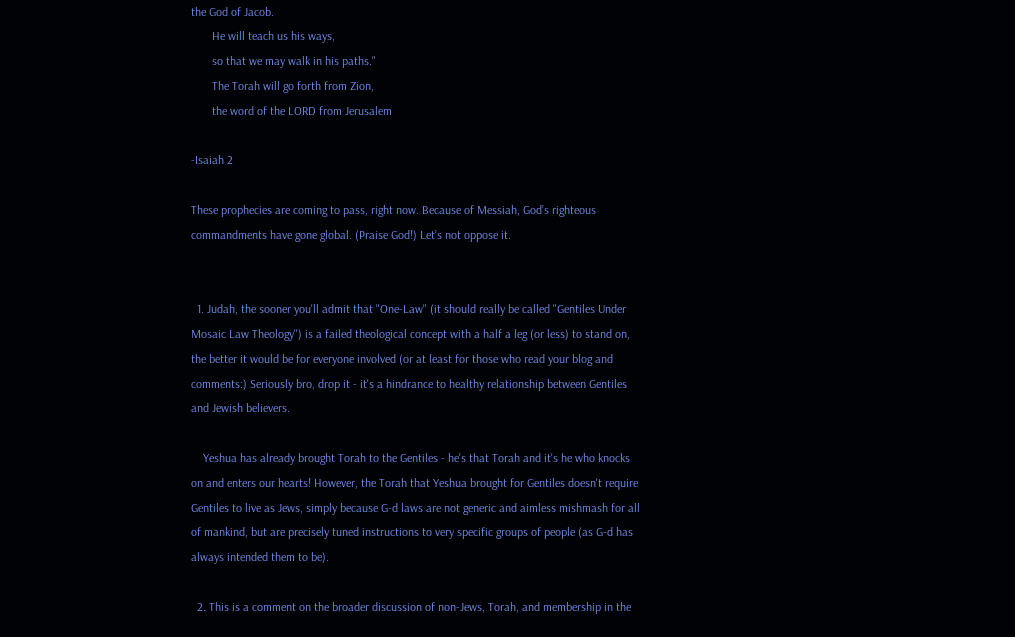the God of Jacob.
       He will teach us his ways,
       so that we may walk in his paths."
       The Torah will go forth from Zion,
       the word of the LORD from Jerusalem

-Isaiah 2

These prophecies are coming to pass, right now. Because of Messiah, God’s righteous commandments have gone global. (Praise God!) Let’s not oppose it.


  1. Judah, the sooner you'll admit that "One-Law" (it should really be called "Gentiles Under Mosaic Law Theology") is a failed theological concept with a half a leg (or less) to stand on, the better it would be for everyone involved (or at least for those who read your blog and comments:) Seriously bro, drop it - it's a hindrance to healthy relationship between Gentiles and Jewish believers.

    Yeshua has already brought Torah to the Gentiles - he's that Torah and it's he who knocks on and enters our hearts! However, the Torah that Yeshua brought for Gentiles doesn't require Gentiles to live as Jews, simply because G-d laws are not generic and aimless mishmash for all of mankind, but are precisely tuned instructions to very specific groups of people (as G-d has always intended them to be).

  2. This is a comment on the broader discussion of non-Jews, Torah, and membership in the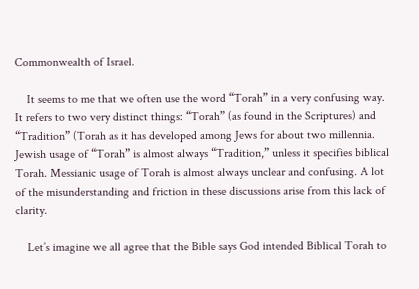Commonwealth of Israel.

    It seems to me that we often use the word “Torah” in a very confusing way. It refers to two very distinct things: “Torah” (as found in the Scriptures) and “Tradition” (Torah as it has developed among Jews for about two millennia. Jewish usage of “Torah” is almost always “Tradition,” unless it specifies biblical Torah. Messianic usage of Torah is almost always unclear and confusing. A lot of the misunderstanding and friction in these discussions arise from this lack of clarity.

    Let’s imagine we all agree that the Bible says God intended Biblical Torah to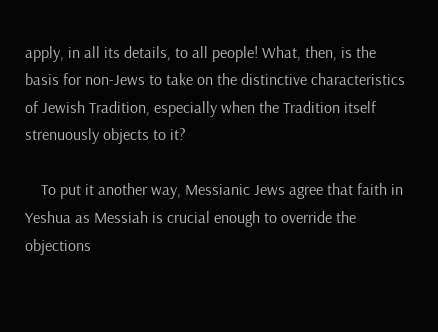apply, in all its details, to all people! What, then, is the basis for non-Jews to take on the distinctive characteristics of Jewish Tradition, especially when the Tradition itself strenuously objects to it?

    To put it another way, Messianic Jews agree that faith in Yeshua as Messiah is crucial enough to override the objections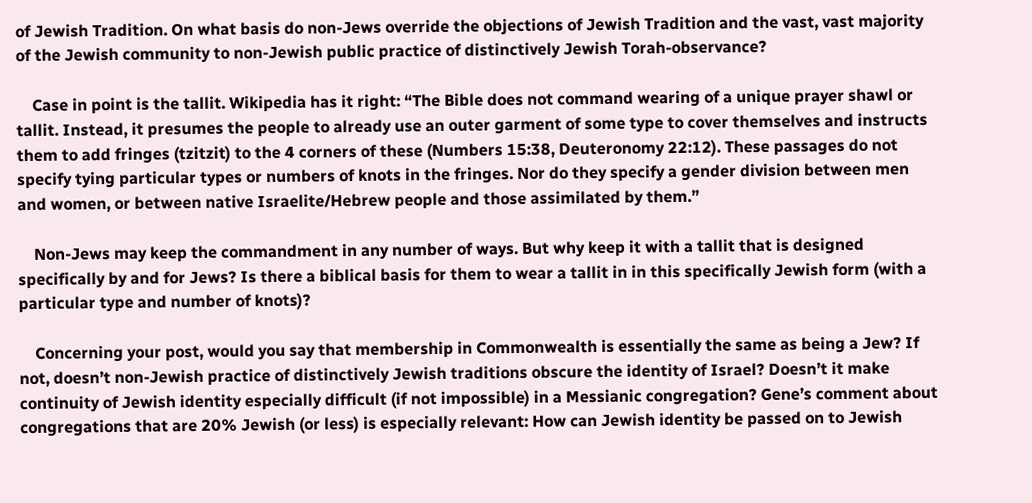of Jewish Tradition. On what basis do non-Jews override the objections of Jewish Tradition and the vast, vast majority of the Jewish community to non-Jewish public practice of distinctively Jewish Torah-observance?

    Case in point is the tallit. Wikipedia has it right: “The Bible does not command wearing of a unique prayer shawl or tallit. Instead, it presumes the people to already use an outer garment of some type to cover themselves and instructs them to add fringes (tzitzit) to the 4 corners of these (Numbers 15:38, Deuteronomy 22:12). These passages do not specify tying particular types or numbers of knots in the fringes. Nor do they specify a gender division between men and women, or between native Israelite/Hebrew people and those assimilated by them.”

    Non-Jews may keep the commandment in any number of ways. But why keep it with a tallit that is designed specifically by and for Jews? Is there a biblical basis for them to wear a tallit in in this specifically Jewish form (with a particular type and number of knots)?

    Concerning your post, would you say that membership in Commonwealth is essentially the same as being a Jew? If not, doesn’t non-Jewish practice of distinctively Jewish traditions obscure the identity of Israel? Doesn’t it make continuity of Jewish identity especially difficult (if not impossible) in a Messianic congregation? Gene’s comment about congregations that are 20% Jewish (or less) is especially relevant: How can Jewish identity be passed on to Jewish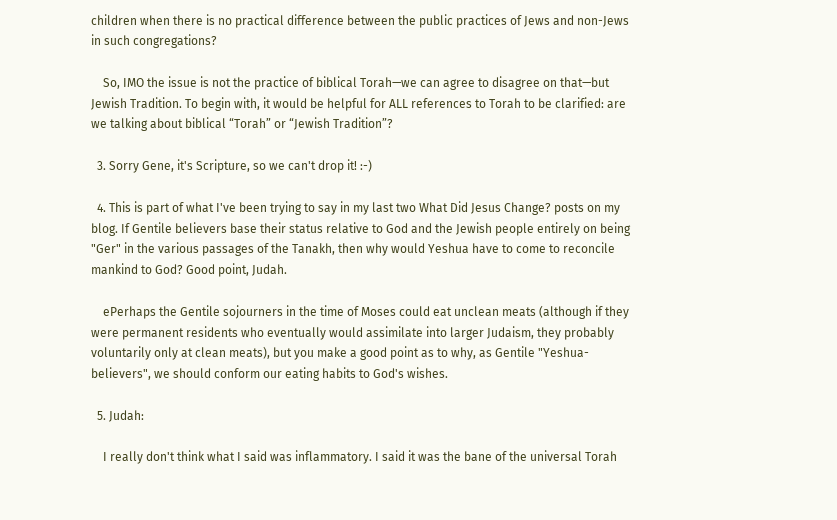children when there is no practical difference between the public practices of Jews and non-Jews in such congregations?

    So, IMO the issue is not the practice of biblical Torah—we can agree to disagree on that—but Jewish Tradition. To begin with, it would be helpful for ALL references to Torah to be clarified: are we talking about biblical “Torah” or “Jewish Tradition”?

  3. Sorry Gene, it's Scripture, so we can't drop it! :-)

  4. This is part of what I've been trying to say in my last two What Did Jesus Change? posts on my blog. If Gentile believers base their status relative to God and the Jewish people entirely on being "Ger" in the various passages of the Tanakh, then why would Yeshua have to come to reconcile mankind to God? Good point, Judah.

    ePerhaps the Gentile sojourners in the time of Moses could eat unclean meats (although if they were permanent residents who eventually would assimilate into larger Judaism, they probably voluntarily only at clean meats), but you make a good point as to why, as Gentile "Yeshua-believers", we should conform our eating habits to God's wishes.

  5. Judah:

    I really don't think what I said was inflammatory. I said it was the bane of the universal Torah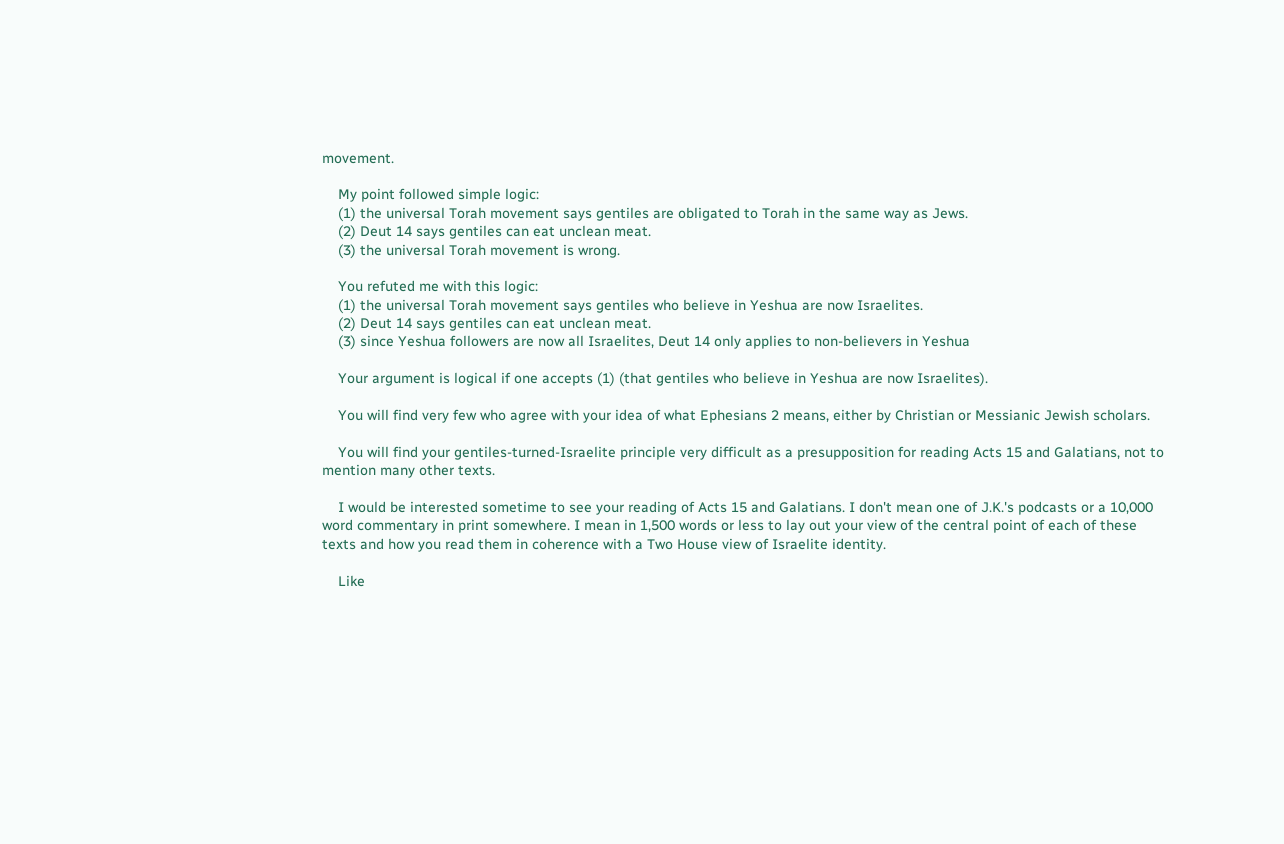movement.

    My point followed simple logic:
    (1) the universal Torah movement says gentiles are obligated to Torah in the same way as Jews.
    (2) Deut 14 says gentiles can eat unclean meat.
    (3) the universal Torah movement is wrong.

    You refuted me with this logic:
    (1) the universal Torah movement says gentiles who believe in Yeshua are now Israelites.
    (2) Deut 14 says gentiles can eat unclean meat.
    (3) since Yeshua followers are now all Israelites, Deut 14 only applies to non-believers in Yeshua

    Your argument is logical if one accepts (1) (that gentiles who believe in Yeshua are now Israelites).

    You will find very few who agree with your idea of what Ephesians 2 means, either by Christian or Messianic Jewish scholars.

    You will find your gentiles-turned-Israelite principle very difficult as a presupposition for reading Acts 15 and Galatians, not to mention many other texts.

    I would be interested sometime to see your reading of Acts 15 and Galatians. I don't mean one of J.K.'s podcasts or a 10,000 word commentary in print somewhere. I mean in 1,500 words or less to lay out your view of the central point of each of these texts and how you read them in coherence with a Two House view of Israelite identity.

    Like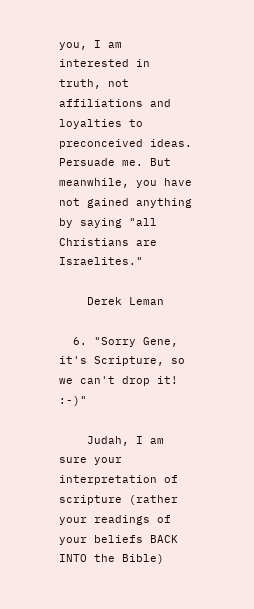you, I am interested in truth, not affiliations and loyalties to preconceived ideas. Persuade me. But meanwhile, you have not gained anything by saying "all Christians are Israelites."

    Derek Leman

  6. "Sorry Gene, it's Scripture, so we can't drop it! :-)"

    Judah, I am sure your interpretation of scripture (rather your readings of your beliefs BACK INTO the Bible)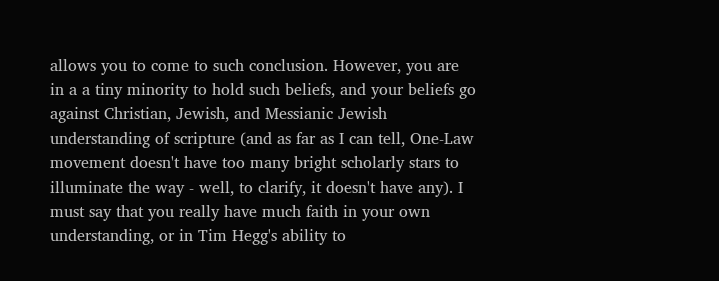allows you to come to such conclusion. However, you are in a a tiny minority to hold such beliefs, and your beliefs go against Christian, Jewish, and Messianic Jewish understanding of scripture (and as far as I can tell, One-Law movement doesn't have too many bright scholarly stars to illuminate the way - well, to clarify, it doesn't have any). I must say that you really have much faith in your own understanding, or in Tim Hegg's ability to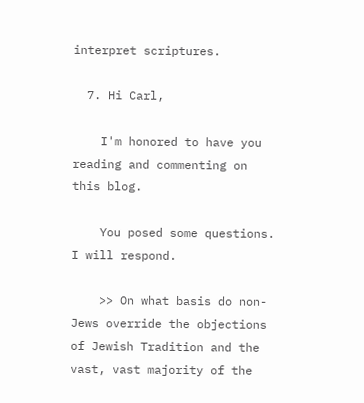interpret scriptures.

  7. Hi Carl,

    I'm honored to have you reading and commenting on this blog.

    You posed some questions. I will respond.

    >> On what basis do non-Jews override the objections of Jewish Tradition and the vast, vast majority of the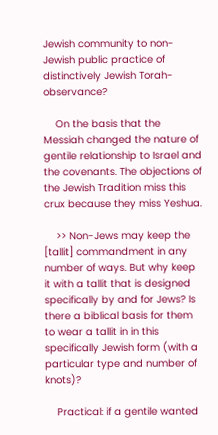Jewish community to non-Jewish public practice of distinctively Jewish Torah-observance?

    On the basis that the Messiah changed the nature of gentile relationship to Israel and the covenants. The objections of the Jewish Tradition miss this crux because they miss Yeshua.

    >> Non-Jews may keep the [tallit] commandment in any number of ways. But why keep it with a tallit that is designed specifically by and for Jews? Is there a biblical basis for them to wear a tallit in in this specifically Jewish form (with a particular type and number of knots)?

    Practical: if a gentile wanted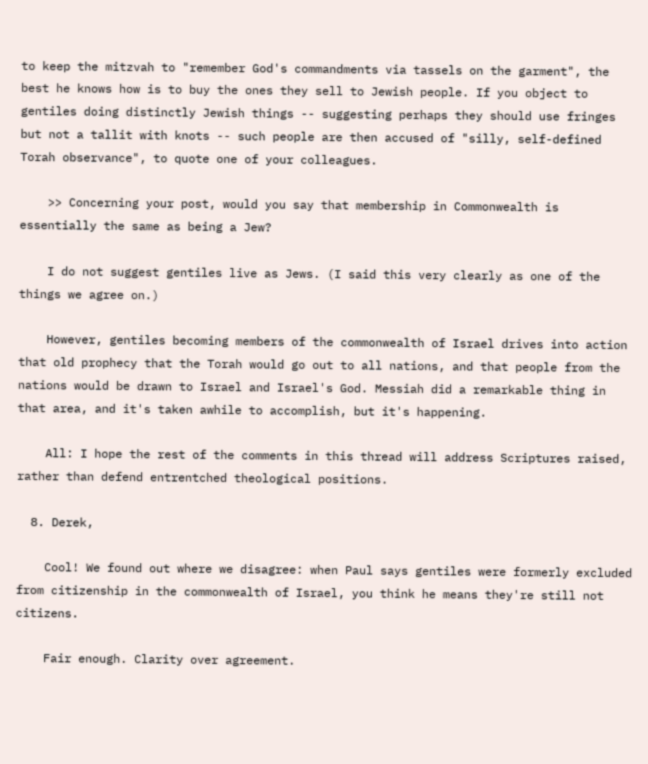to keep the mitzvah to "remember God's commandments via tassels on the garment", the best he knows how is to buy the ones they sell to Jewish people. If you object to gentiles doing distinctly Jewish things -- suggesting perhaps they should use fringes but not a tallit with knots -- such people are then accused of "silly, self-defined Torah observance", to quote one of your colleagues.

    >> Concerning your post, would you say that membership in Commonwealth is essentially the same as being a Jew?

    I do not suggest gentiles live as Jews. (I said this very clearly as one of the things we agree on.)

    However, gentiles becoming members of the commonwealth of Israel drives into action that old prophecy that the Torah would go out to all nations, and that people from the nations would be drawn to Israel and Israel's God. Messiah did a remarkable thing in that area, and it's taken awhile to accomplish, but it's happening.

    All: I hope the rest of the comments in this thread will address Scriptures raised, rather than defend entrentched theological positions.

  8. Derek,

    Cool! We found out where we disagree: when Paul says gentiles were formerly excluded from citizenship in the commonwealth of Israel, you think he means they're still not citizens.

    Fair enough. Clarity over agreement.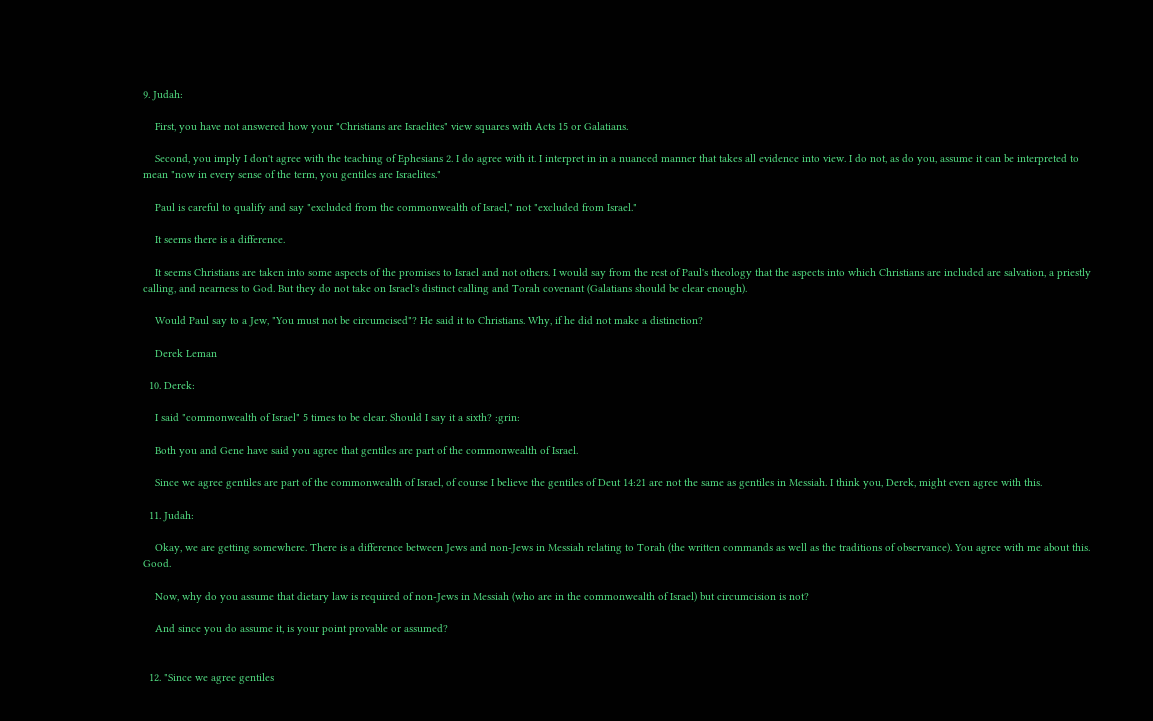9. Judah:

    First, you have not answered how your "Christians are Israelites" view squares with Acts 15 or Galatians.

    Second, you imply I don't agree with the teaching of Ephesians 2. I do agree with it. I interpret in in a nuanced manner that takes all evidence into view. I do not, as do you, assume it can be interpreted to mean "now in every sense of the term, you gentiles are Israelites."

    Paul is careful to qualify and say "excluded from the commonwealth of Israel," not "excluded from Israel."

    It seems there is a difference.

    It seems Christians are taken into some aspects of the promises to Israel and not others. I would say from the rest of Paul's theology that the aspects into which Christians are included are salvation, a priestly calling, and nearness to God. But they do not take on Israel's distinct calling and Torah covenant (Galatians should be clear enough).

    Would Paul say to a Jew, "You must not be circumcised"? He said it to Christians. Why, if he did not make a distinction?

    Derek Leman

  10. Derek:

    I said "commonwealth of Israel" 5 times to be clear. Should I say it a sixth? :grin:

    Both you and Gene have said you agree that gentiles are part of the commonwealth of Israel.

    Since we agree gentiles are part of the commonwealth of Israel, of course I believe the gentiles of Deut 14:21 are not the same as gentiles in Messiah. I think you, Derek, might even agree with this.

  11. Judah:

    Okay, we are getting somewhere. There is a difference between Jews and non-Jews in Messiah relating to Torah (the written commands as well as the traditions of observance). You agree with me about this. Good.

    Now, why do you assume that dietary law is required of non-Jews in Messiah (who are in the commonwealth of Israel) but circumcision is not?

    And since you do assume it, is your point provable or assumed?


  12. "Since we agree gentiles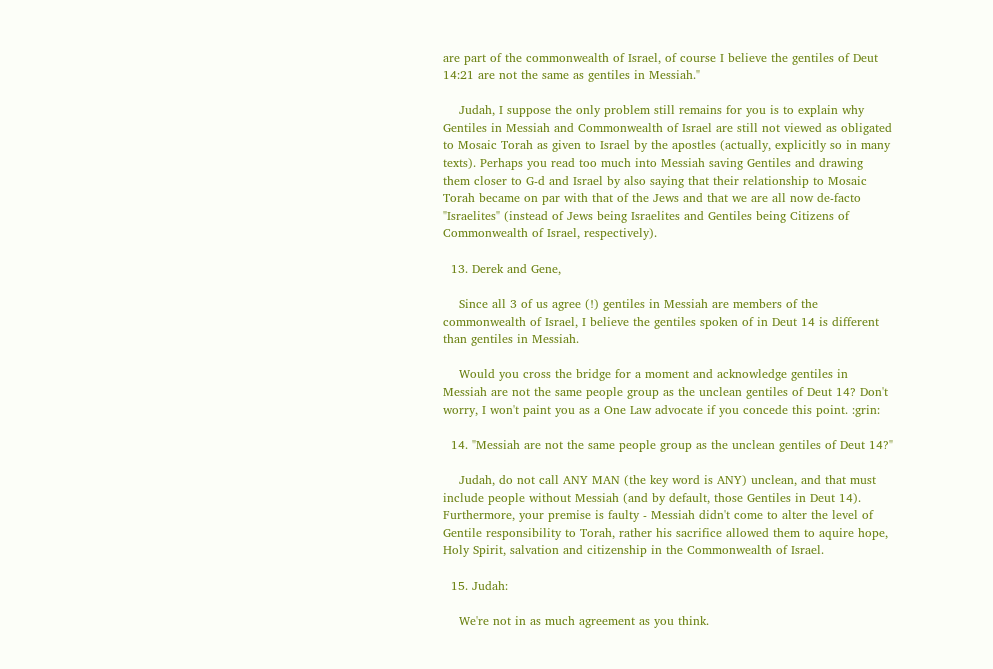are part of the commonwealth of Israel, of course I believe the gentiles of Deut 14:21 are not the same as gentiles in Messiah."

    Judah, I suppose the only problem still remains for you is to explain why Gentiles in Messiah and Commonwealth of Israel are still not viewed as obligated to Mosaic Torah as given to Israel by the apostles (actually, explicitly so in many texts). Perhaps you read too much into Messiah saving Gentiles and drawing them closer to G-d and Israel by also saying that their relationship to Mosaic Torah became on par with that of the Jews and that we are all now de-facto "Israelites" (instead of Jews being Israelites and Gentiles being Citizens of Commonwealth of Israel, respectively).

  13. Derek and Gene,

    Since all 3 of us agree (!) gentiles in Messiah are members of the commonwealth of Israel, I believe the gentiles spoken of in Deut 14 is different than gentiles in Messiah.

    Would you cross the bridge for a moment and acknowledge gentiles in Messiah are not the same people group as the unclean gentiles of Deut 14? Don't worry, I won't paint you as a One Law advocate if you concede this point. :grin:

  14. "Messiah are not the same people group as the unclean gentiles of Deut 14?"

    Judah, do not call ANY MAN (the key word is ANY) unclean, and that must include people without Messiah (and by default, those Gentiles in Deut 14). Furthermore, your premise is faulty - Messiah didn't come to alter the level of Gentile responsibility to Torah, rather his sacrifice allowed them to aquire hope, Holy Spirit, salvation and citizenship in the Commonwealth of Israel.

  15. Judah:

    We're not in as much agreement as you think.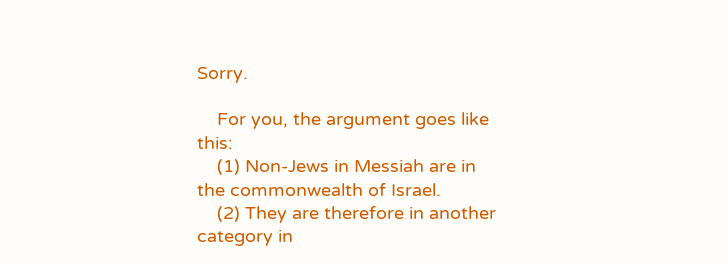Sorry.

    For you, the argument goes like this:
    (1) Non-Jews in Messiah are in the commonwealth of Israel.
    (2) They are therefore in another category in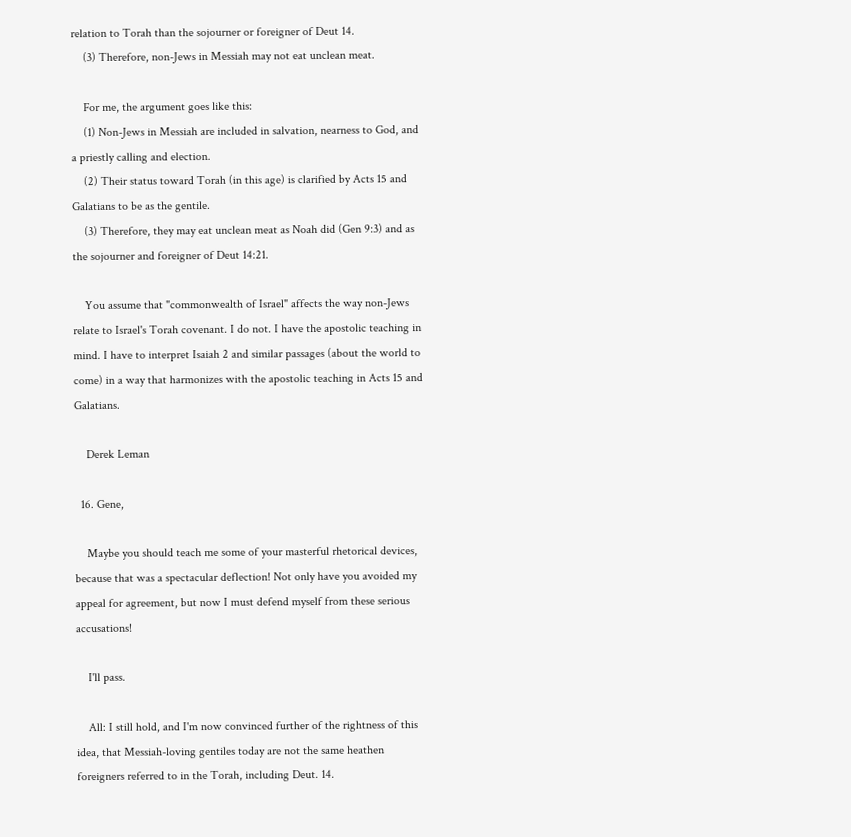relation to Torah than the sojourner or foreigner of Deut 14.
    (3) Therefore, non-Jews in Messiah may not eat unclean meat.

    For me, the argument goes like this:
    (1) Non-Jews in Messiah are included in salvation, nearness to God, and a priestly calling and election.
    (2) Their status toward Torah (in this age) is clarified by Acts 15 and Galatians to be as the gentile.
    (3) Therefore, they may eat unclean meat as Noah did (Gen 9:3) and as the sojourner and foreigner of Deut 14:21.

    You assume that "commonwealth of Israel" affects the way non-Jews relate to Israel's Torah covenant. I do not. I have the apostolic teaching in mind. I have to interpret Isaiah 2 and similar passages (about the world to come) in a way that harmonizes with the apostolic teaching in Acts 15 and Galatians.

    Derek Leman

  16. Gene,

    Maybe you should teach me some of your masterful rhetorical devices, because that was a spectacular deflection! Not only have you avoided my appeal for agreement, but now I must defend myself from these serious accusations!

    I'll pass.

    All: I still hold, and I'm now convinced further of the rightness of this idea, that Messiah-loving gentiles today are not the same heathen foreigners referred to in the Torah, including Deut. 14.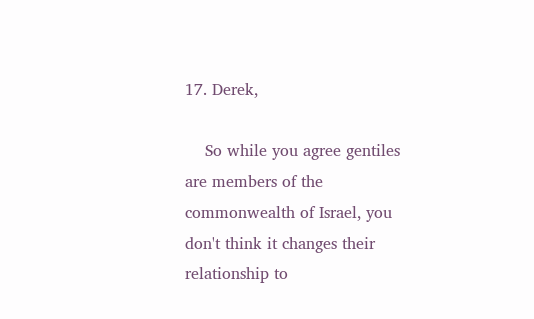17. Derek,

    So while you agree gentiles are members of the commonwealth of Israel, you don't think it changes their relationship to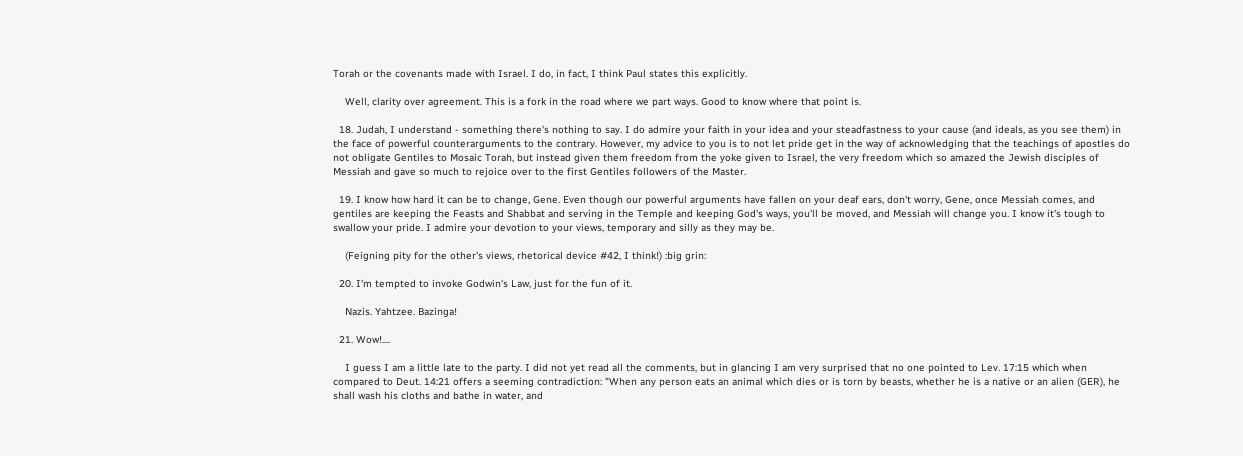Torah or the covenants made with Israel. I do, in fact, I think Paul states this explicitly.

    Well, clarity over agreement. This is a fork in the road where we part ways. Good to know where that point is.

  18. Judah, I understand - something there's nothing to say. I do admire your faith in your idea and your steadfastness to your cause (and ideals, as you see them) in the face of powerful counterarguments to the contrary. However, my advice to you is to not let pride get in the way of acknowledging that the teachings of apostles do not obligate Gentiles to Mosaic Torah, but instead given them freedom from the yoke given to Israel, the very freedom which so amazed the Jewish disciples of Messiah and gave so much to rejoice over to the first Gentiles followers of the Master.

  19. I know how hard it can be to change, Gene. Even though our powerful arguments have fallen on your deaf ears, don't worry, Gene, once Messiah comes, and gentiles are keeping the Feasts and Shabbat and serving in the Temple and keeping God's ways, you'll be moved, and Messiah will change you. I know it's tough to swallow your pride. I admire your devotion to your views, temporary and silly as they may be.

    (Feigning pity for the other's views, rhetorical device #42, I think!) :big grin:

  20. I'm tempted to invoke Godwin's Law, just for the fun of it.

    Nazis. Yahtzee. Bazinga!

  21. Wow!....

    I guess I am a little late to the party. I did not yet read all the comments, but in glancing I am very surprised that no one pointed to Lev. 17:15 which when compared to Deut. 14:21 offers a seeming contradiction: "When any person eats an animal which dies or is torn by beasts, whether he is a native or an alien (GER), he shall wash his cloths and bathe in water, and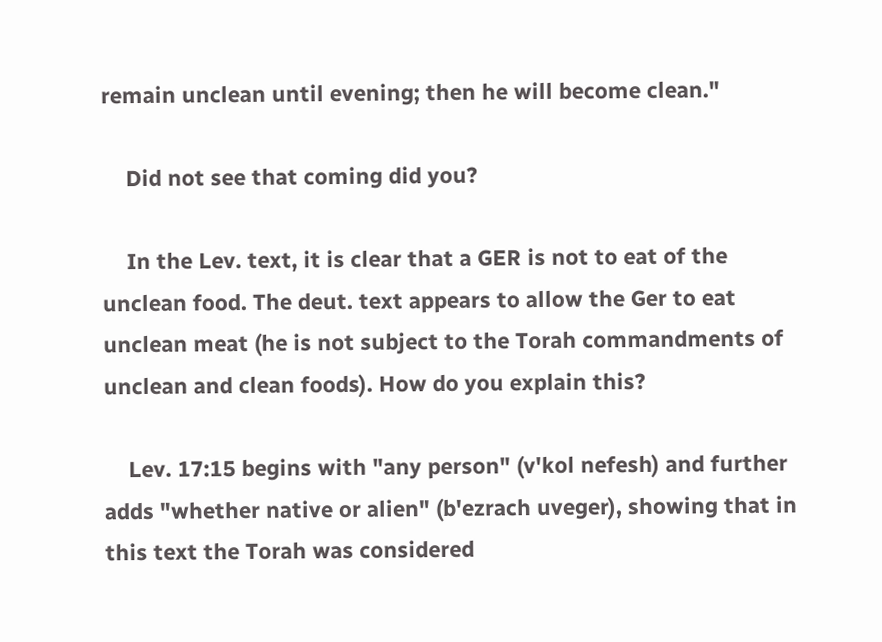remain unclean until evening; then he will become clean."

    Did not see that coming did you?

    In the Lev. text, it is clear that a GER is not to eat of the unclean food. The deut. text appears to allow the Ger to eat unclean meat (he is not subject to the Torah commandments of unclean and clean foods). How do you explain this?

    Lev. 17:15 begins with "any person" (v'kol nefesh) and further adds "whether native or alien" (b'ezrach uveger), showing that in this text the Torah was considered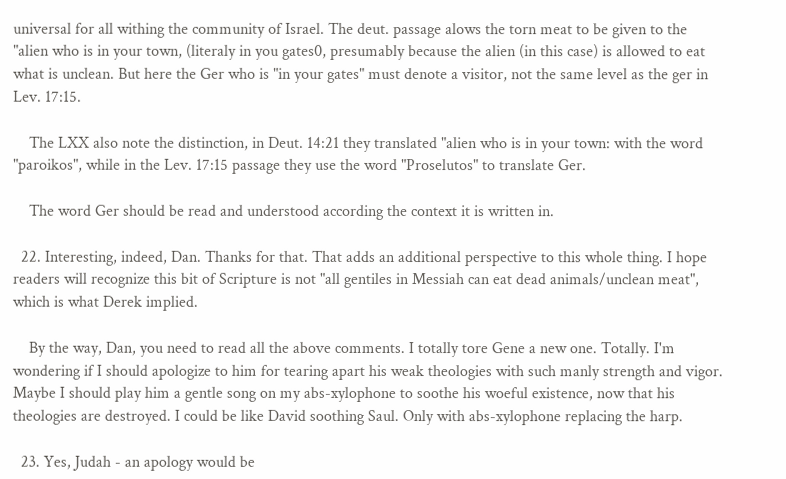universal for all withing the community of Israel. The deut. passage alows the torn meat to be given to the "alien who is in your town, (literaly in you gates0, presumably because the alien (in this case) is allowed to eat what is unclean. But here the Ger who is "in your gates" must denote a visitor, not the same level as the ger in Lev. 17:15.

    The LXX also note the distinction, in Deut. 14:21 they translated "alien who is in your town: with the word "paroikos", while in the Lev. 17:15 passage they use the word "Proselutos" to translate Ger.

    The word Ger should be read and understood according the context it is written in.

  22. Interesting, indeed, Dan. Thanks for that. That adds an additional perspective to this whole thing. I hope readers will recognize this bit of Scripture is not "all gentiles in Messiah can eat dead animals/unclean meat", which is what Derek implied.

    By the way, Dan, you need to read all the above comments. I totally tore Gene a new one. Totally. I'm wondering if I should apologize to him for tearing apart his weak theologies with such manly strength and vigor. Maybe I should play him a gentle song on my abs-xylophone to soothe his woeful existence, now that his theologies are destroyed. I could be like David soothing Saul. Only with abs-xylophone replacing the harp.

  23. Yes, Judah - an apology would be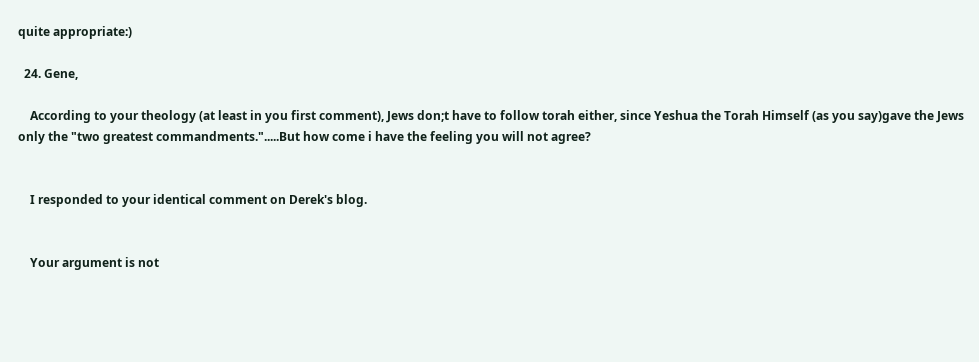quite appropriate:)

  24. Gene,

    According to your theology (at least in you first comment), Jews don;t have to follow torah either, since Yeshua the Torah Himself (as you say)gave the Jews only the "two greatest commandments.".....But how come i have the feeling you will not agree?


    I responded to your identical comment on Derek's blog.


    Your argument is not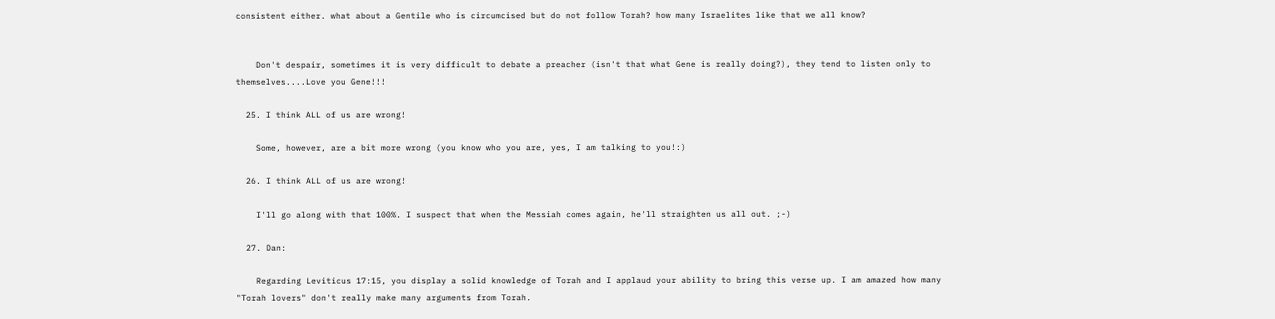consistent either. what about a Gentile who is circumcised but do not follow Torah? how many Israelites like that we all know?


    Don't despair, sometimes it is very difficult to debate a preacher (isn't that what Gene is really doing?), they tend to listen only to themselves....Love you Gene!!!

  25. I think ALL of us are wrong!

    Some, however, are a bit more wrong (you know who you are, yes, I am talking to you!:)

  26. I think ALL of us are wrong!

    I'll go along with that 100%. I suspect that when the Messiah comes again, he'll straighten us all out. ;-)

  27. Dan:

    Regarding Leviticus 17:15, you display a solid knowledge of Torah and I applaud your ability to bring this verse up. I am amazed how many "Torah lovers" don't really make many arguments from Torah.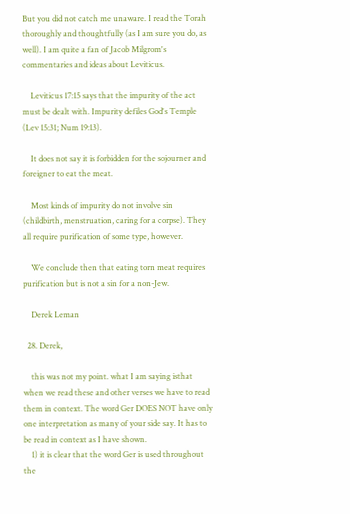But you did not catch me unaware. I read the Torah thoroughly and thoughtfully (as I am sure you do, as well). I am quite a fan of Jacob Milgrom's commentaries and ideas about Leviticus.

    Leviticus 17:15 says that the impurity of the act must be dealt with. Impurity defiles God's Temple (Lev 15:31; Num 19:13).

    It does not say it is forbidden for the sojourner and foreigner to eat the meat.

    Most kinds of impurity do not involve sin (childbirth, menstruation, caring for a corpse). They all require purification of some type, however.

    We conclude then that eating torn meat requires purification but is not a sin for a non-Jew.

    Derek Leman

  28. Derek,

    this was not my point. what I am saying isthat when we read these and other verses we have to read them in context. The word Ger DOES NOT have only one interpretation as many of your side say. It has to be read in context as I have shown.
    1) it is clear that the word Ger is used throughout the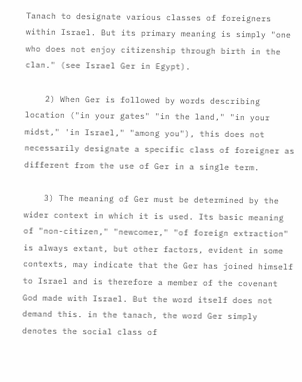Tanach to designate various classes of foreigners within Israel. But its primary meaning is simply "one who does not enjoy citizenship through birth in the clan." (see Israel Ger in Egypt).

    2) When Ger is followed by words describing location ("in your gates" "in the land," "in your midst," 'in Israel," "among you"), this does not necessarily designate a specific class of foreigner as different from the use of Ger in a single term.

    3) The meaning of Ger must be determined by the wider context in which it is used. Its basic meaning of "non-citizen," "newcomer," "of foreign extraction" is always extant, but other factors, evident in some contexts, may indicate that the Ger has joined himself to Israel and is therefore a member of the covenant God made with Israel. But the word itself does not demand this. in the tanach, the word Ger simply denotes the social class of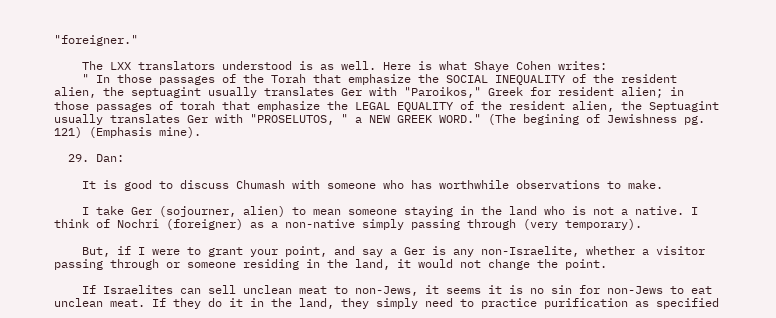"foreigner."

    The LXX translators understood is as well. Here is what Shaye Cohen writes:
    " In those passages of the Torah that emphasize the SOCIAL INEQUALITY of the resident alien, the septuagint usually translates Ger with "Paroikos," Greek for resident alien; in those passages of torah that emphasize the LEGAL EQUALITY of the resident alien, the Septuagint usually translates Ger with "PROSELUTOS, " a NEW GREEK WORD." (The begining of Jewishness pg. 121) (Emphasis mine).

  29. Dan:

    It is good to discuss Chumash with someone who has worthwhile observations to make.

    I take Ger (sojourner, alien) to mean someone staying in the land who is not a native. I think of Nochri (foreigner) as a non-native simply passing through (very temporary).

    But, if I were to grant your point, and say a Ger is any non-Israelite, whether a visitor passing through or someone residing in the land, it would not change the point.

    If Israelites can sell unclean meat to non-Jews, it seems it is no sin for non-Jews to eat unclean meat. If they do it in the land, they simply need to practice purification as specified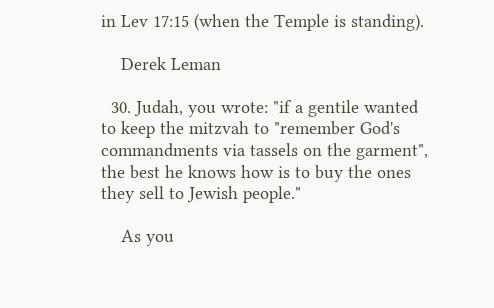in Lev 17:15 (when the Temple is standing).

    Derek Leman

  30. Judah, you wrote: "if a gentile wanted to keep the mitzvah to "remember God's commandments via tassels on the garment", the best he knows how is to buy the ones they sell to Jewish people."

    As you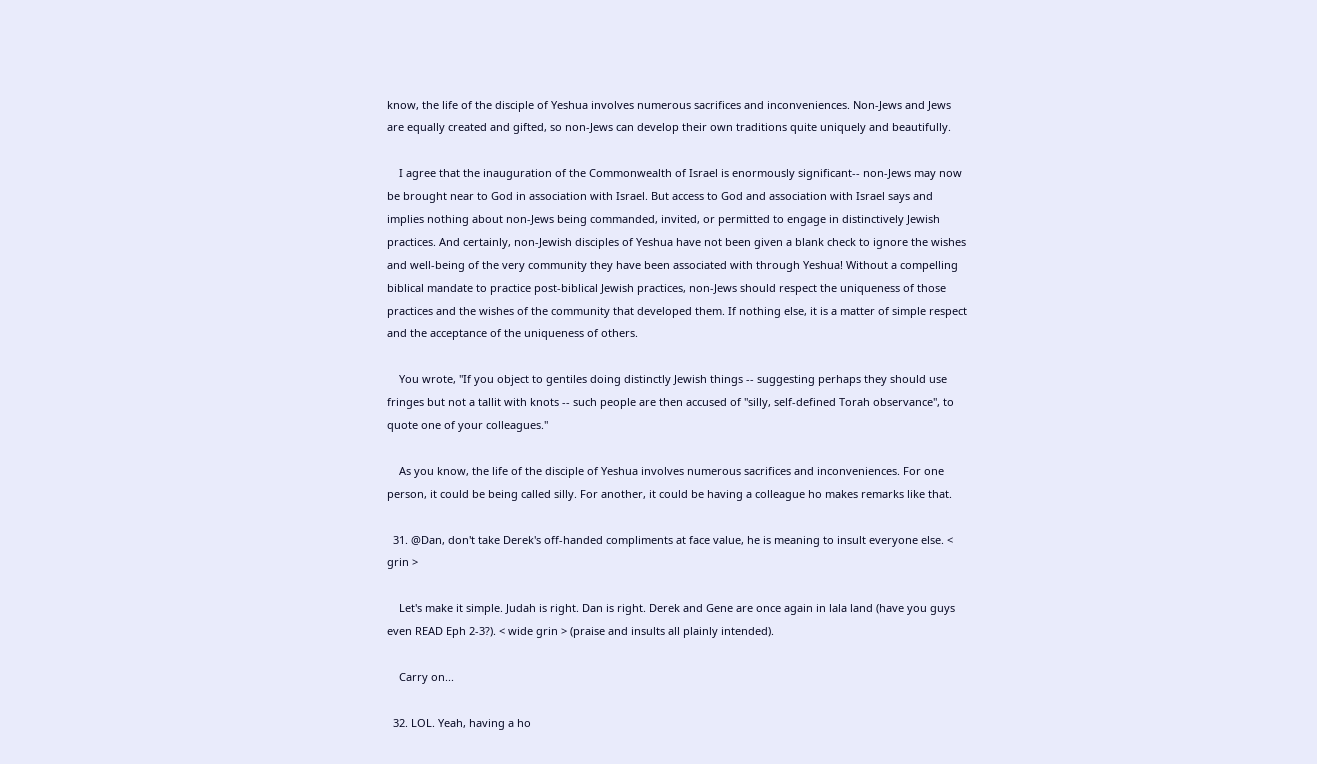know, the life of the disciple of Yeshua involves numerous sacrifices and inconveniences. Non-Jews and Jews are equally created and gifted, so non-Jews can develop their own traditions quite uniquely and beautifully.

    I agree that the inauguration of the Commonwealth of Israel is enormously significant-- non-Jews may now be brought near to God in association with Israel. But access to God and association with Israel says and implies nothing about non-Jews being commanded, invited, or permitted to engage in distinctively Jewish practices. And certainly, non-Jewish disciples of Yeshua have not been given a blank check to ignore the wishes and well-being of the very community they have been associated with through Yeshua! Without a compelling biblical mandate to practice post-biblical Jewish practices, non-Jews should respect the uniqueness of those practices and the wishes of the community that developed them. If nothing else, it is a matter of simple respect and the acceptance of the uniqueness of others.

    You wrote, "If you object to gentiles doing distinctly Jewish things -- suggesting perhaps they should use fringes but not a tallit with knots -- such people are then accused of "silly, self-defined Torah observance", to quote one of your colleagues."

    As you know, the life of the disciple of Yeshua involves numerous sacrifices and inconveniences. For one person, it could be being called silly. For another, it could be having a colleague ho makes remarks like that.

  31. @Dan, don't take Derek's off-handed compliments at face value, he is meaning to insult everyone else. < grin >

    Let's make it simple. Judah is right. Dan is right. Derek and Gene are once again in lala land (have you guys even READ Eph 2-3?). < wide grin > (praise and insults all plainly intended).

    Carry on...

  32. LOL. Yeah, having a ho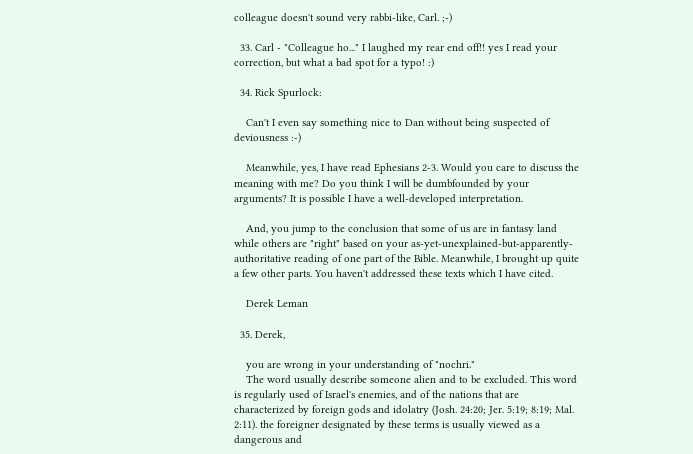colleague doesn't sound very rabbi-like, Carl. ;-)

  33. Carl - "Colleague ho..." I laughed my rear end off!! yes I read your correction, but what a bad spot for a typo! :)

  34. Rick Spurlock:

    Can't I even say something nice to Dan without being suspected of deviousness :-)

    Meanwhile, yes, I have read Ephesians 2-3. Would you care to discuss the meaning with me? Do you think I will be dumbfounded by your arguments? It is possible I have a well-developed interpretation.

    And, you jump to the conclusion that some of us are in fantasy land while others are "right" based on your as-yet-unexplained-but-apparently-authoritative reading of one part of the Bible. Meanwhile, I brought up quite a few other parts. You haven't addressed these texts which I have cited.

    Derek Leman

  35. Derek,

    you are wrong in your understanding of "nochri."
    The word usually describe someone alien and to be excluded. This word is regularly used of Israel's enemies, and of the nations that are characterized by foreign gods and idolatry (Josh. 24:20; Jer. 5:19; 8:19; Mal. 2:11). the foreigner designated by these terms is usually viewed as a dangerous and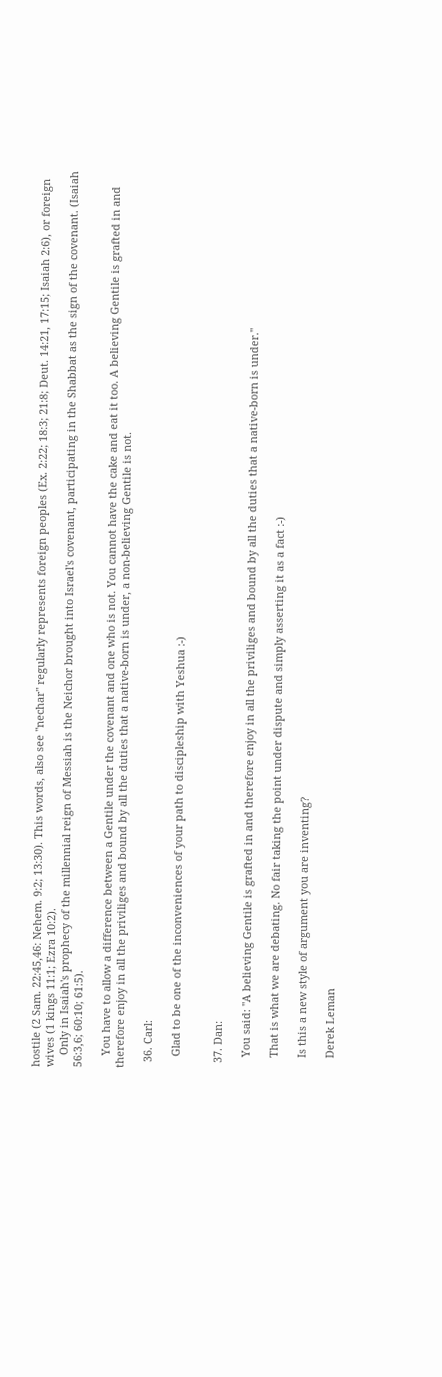hostile (2 Sam. 22:45,46: Nehem. 9:2; 13:30). This words, also see "nechar" regularly represents foreign peoples (Ex. 2:22; 18:3; 21:8; Deut. 14:21, 17:15; Isaiah 2:6), or foreign wives (1 kings 11:1; Ezra 10:2).
    Only in Isaiah's prophecy of the millennial reign of Messiah is the Neichor brought into Israel's covenant, participating in the Shabbat as the sign of the covenant. (Isaiah 56:3,6; 60:10; 61:5).

    You have to allow a difference between a Gentile under the covenant and one who is not. You cannot have the cake and eat it too. A believing Gentile is grafted in and therefore enjoy in all the priviliges and bound by all the duties that a native-born is under, a non-believing Gentile is not.

  36. Carl:

    Glad to be one of the inconveniences of your path to discipleship with Yeshua :-)


  37. Dan:

    You said: "A believing Gentile is grafted in and therefore enjoy in all the priviliges and bound by all the duties that a native-born is under."

    That is what we are debating. No fair taking the point under dispute and simply asserting it as a fact :-)

    Is this a new style of argument you are inventing?

    Derek Leman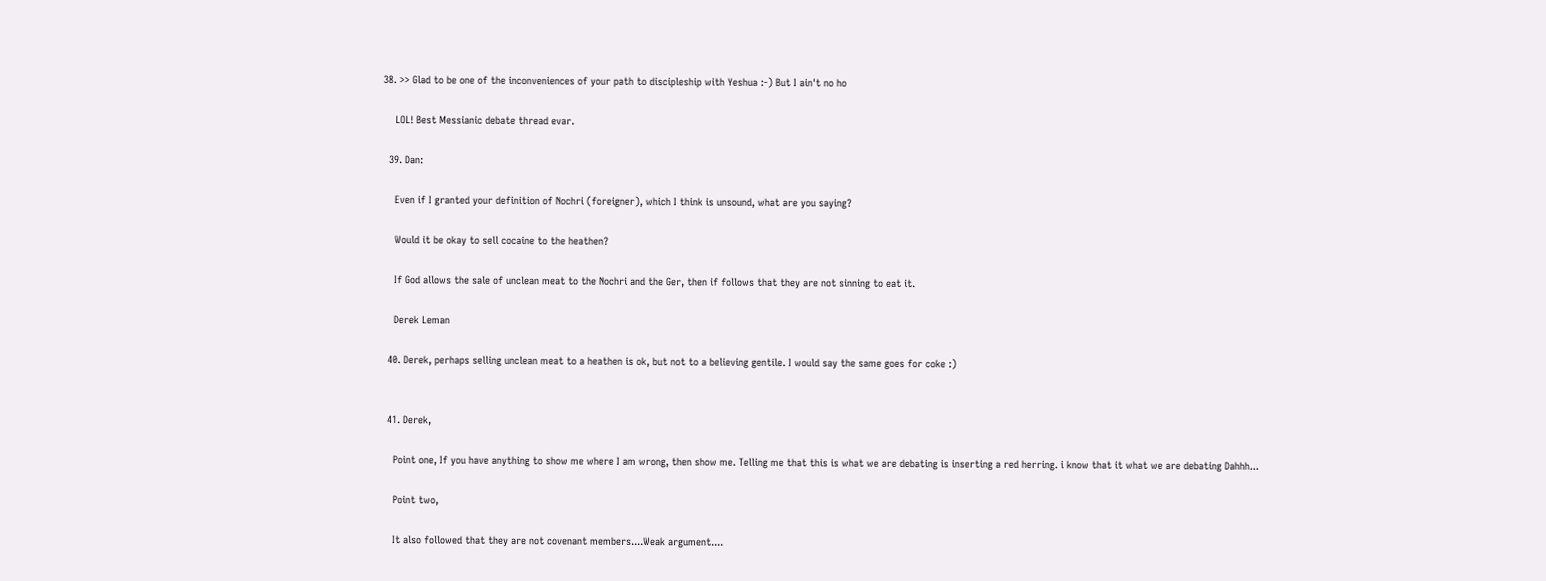38. >> Glad to be one of the inconveniences of your path to discipleship with Yeshua :-) But I ain't no ho

    LOL! Best Messianic debate thread evar.

  39. Dan:

    Even if I granted your definition of Nochri (foreigner), which I think is unsound, what are you saying?

    Would it be okay to sell cocaine to the heathen?

    If God allows the sale of unclean meat to the Nochri and the Ger, then if follows that they are not sinning to eat it.

    Derek Leman

  40. Derek, perhaps selling unclean meat to a heathen is ok, but not to a believing gentile. I would say the same goes for coke :)


  41. Derek,

    Point one, If you have anything to show me where I am wrong, then show me. Telling me that this is what we are debating is inserting a red herring. i know that it what we are debating Dahhh...

    Point two,

    It also followed that they are not covenant members....Weak argument....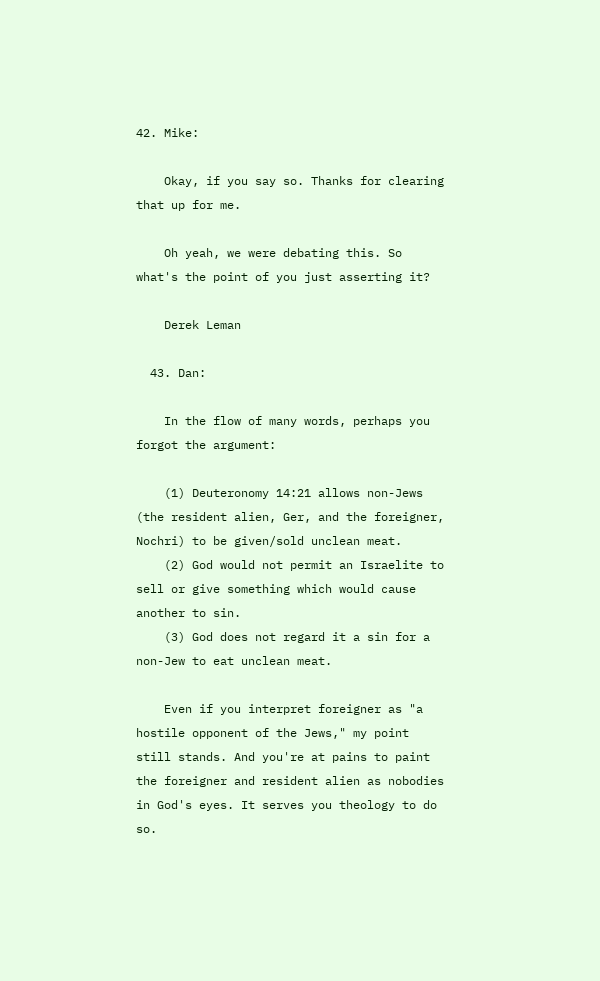42. Mike:

    Okay, if you say so. Thanks for clearing that up for me.

    Oh yeah, we were debating this. So what's the point of you just asserting it?

    Derek Leman

  43. Dan:

    In the flow of many words, perhaps you forgot the argument:

    (1) Deuteronomy 14:21 allows non-Jews (the resident alien, Ger, and the foreigner, Nochri) to be given/sold unclean meat.
    (2) God would not permit an Israelite to sell or give something which would cause another to sin.
    (3) God does not regard it a sin for a non-Jew to eat unclean meat.

    Even if you interpret foreigner as "a hostile opponent of the Jews," my point still stands. And you're at pains to paint the foreigner and resident alien as nobodies in God's eyes. It serves you theology to do so.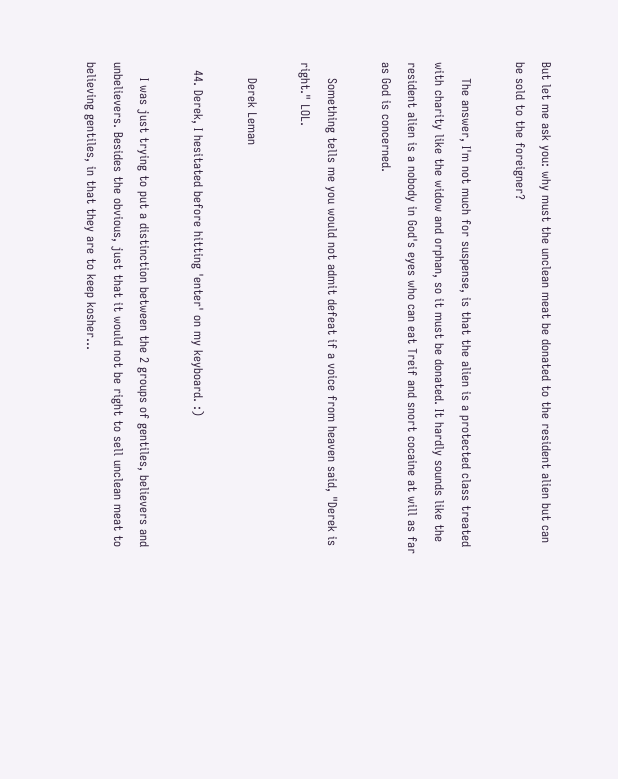But let me ask you: why must the unclean meat be donated to the resident alien but can be sold to the foreigner?

    The answer, I'm not much for suspense, is that the alien is a protected class treated with charity like the widow and orphan, so it must be donated. It hardly sounds like the resident alien is a nobody in God's eyes who can eat Treif and snort cocaine at will as far as God is concerned.

    Something tells me you would not admit defeat if a voice from heaven said, "Derek is right." LOL.

    Derek Leman

  44. Derek, I hesitated before hitting 'enter' on my keyboard. :)

    I was just trying to put a distinction between the 2 groups of gentiles, believers and unbelievers. Besides the obvious, just that it would not be right to sell unclean meat to believing gentiles, in that they are to keep kosher...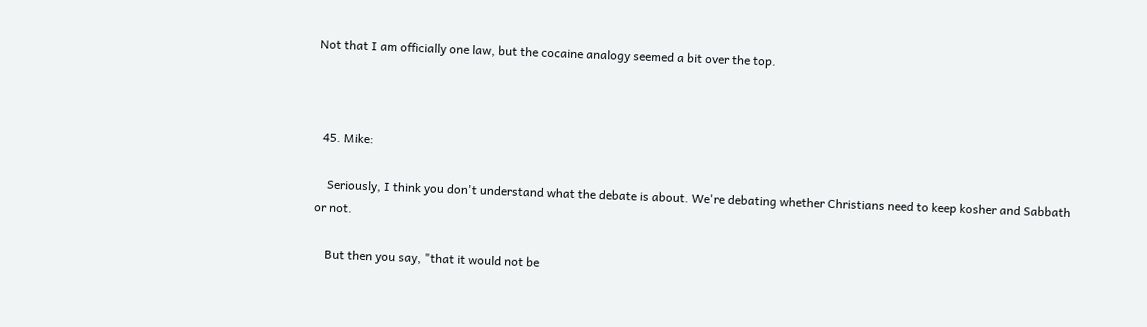Not that I am officially one law, but the cocaine analogy seemed a bit over the top.



  45. Mike:

    Seriously, I think you don't understand what the debate is about. We're debating whether Christians need to keep kosher and Sabbath or not.

    But then you say, "that it would not be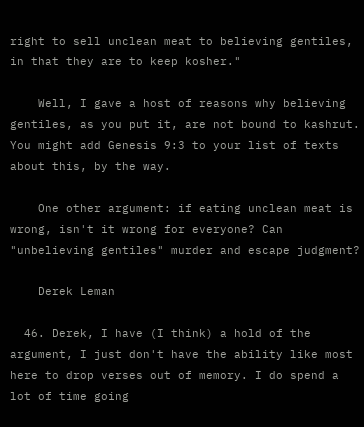right to sell unclean meat to believing gentiles, in that they are to keep kosher."

    Well, I gave a host of reasons why believing gentiles, as you put it, are not bound to kashrut. You might add Genesis 9:3 to your list of texts about this, by the way.

    One other argument: if eating unclean meat is wrong, isn't it wrong for everyone? Can "unbelieving gentiles" murder and escape judgment?

    Derek Leman

  46. Derek, I have (I think) a hold of the argument, I just don't have the ability like most here to drop verses out of memory. I do spend a lot of time going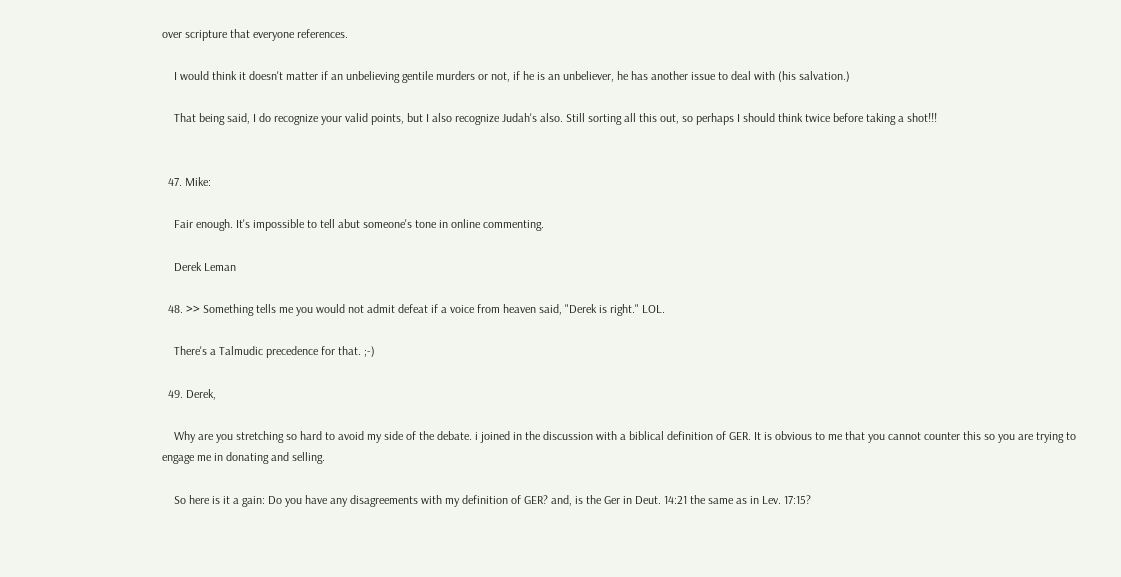over scripture that everyone references.

    I would think it doesn't matter if an unbelieving gentile murders or not, if he is an unbeliever, he has another issue to deal with (his salvation.)

    That being said, I do recognize your valid points, but I also recognize Judah's also. Still sorting all this out, so perhaps I should think twice before taking a shot!!!


  47. Mike:

    Fair enough. It's impossible to tell abut someone's tone in online commenting.

    Derek Leman

  48. >> Something tells me you would not admit defeat if a voice from heaven said, "Derek is right." LOL.

    There's a Talmudic precedence for that. ;-)

  49. Derek,

    Why are you stretching so hard to avoid my side of the debate. i joined in the discussion with a biblical definition of GER. It is obvious to me that you cannot counter this so you are trying to engage me in donating and selling.

    So here is it a gain: Do you have any disagreements with my definition of GER? and, is the Ger in Deut. 14:21 the same as in Lev. 17:15?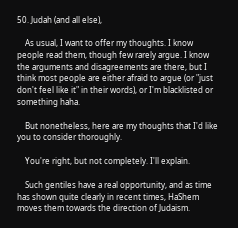50. Judah (and all else),

    As usual, I want to offer my thoughts. I know people read them, though few rarely argue. I know the arguments and disagreements are there, but I think most people are either afraid to argue (or "just don't feel like it" in their words), or I'm blacklisted or something haha.

    But nonetheless, here are my thoughts that I'd like you to consider thoroughly.

    You're right, but not completely. I'll explain.

    Such gentiles have a real opportunity, and as time has shown quite clearly in recent times, HaShem moves them towards the direction of Judaism.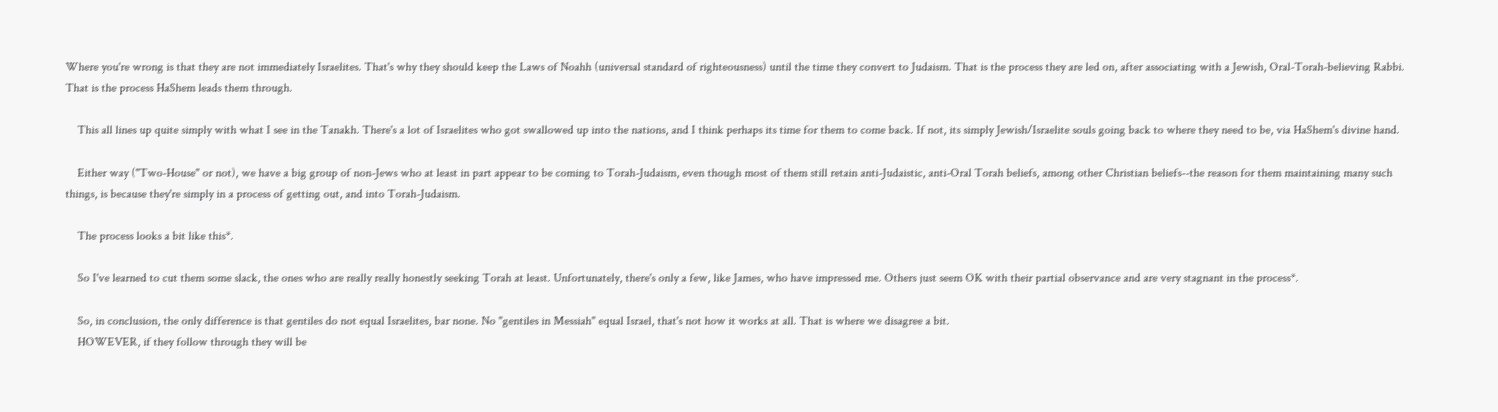Where you're wrong is that they are not immediately Israelites. That's why they should keep the Laws of Noahh (universal standard of righteousness) until the time they convert to Judaism. That is the process they are led on, after associating with a Jewish, Oral-Torah-believing Rabbi. That is the process HaShem leads them through.

    This all lines up quite simply with what I see in the Tanakh. There's a lot of Israelites who got swallowed up into the nations, and I think perhaps its time for them to come back. If not, its simply Jewish/Israelite souls going back to where they need to be, via HaShem's divine hand.

    Either way ("Two-House" or not), we have a big group of non-Jews who at least in part appear to be coming to Torah-Judaism, even though most of them still retain anti-Judaistic, anti-Oral Torah beliefs, among other Christian beliefs--the reason for them maintaining many such things, is because they're simply in a process of getting out, and into Torah-Judaism.

    The process looks a bit like this*.

    So I've learned to cut them some slack, the ones who are really really honestly seeking Torah at least. Unfortunately, there's only a few, like James, who have impressed me. Others just seem OK with their partial observance and are very stagnant in the process*.

    So, in conclusion, the only difference is that gentiles do not equal Israelites, bar none. No "gentiles in Messiah" equal Israel, that's not how it works at all. That is where we disagree a bit.
    HOWEVER, if they follow through they will be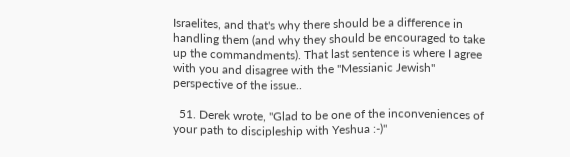Israelites, and that's why there should be a difference in handling them (and why they should be encouraged to take up the commandments). That last sentence is where I agree with you and disagree with the "Messianic Jewish" perspective of the issue..

  51. Derek wrote, "Glad to be one of the inconveniences of your path to discipleship with Yeshua :-)"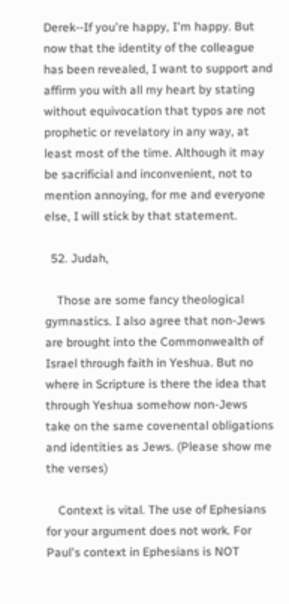Derek--If you're happy, I'm happy. But now that the identity of the colleague has been revealed, I want to support and affirm you with all my heart by stating without equivocation that typos are not prophetic or revelatory in any way, at least most of the time. Although it may be sacrificial and inconvenient, not to mention annoying, for me and everyone else, I will stick by that statement.

  52. Judah,

    Those are some fancy theological gymnastics. I also agree that non-Jews are brought into the Commonwealth of Israel through faith in Yeshua. But no where in Scripture is there the idea that through Yeshua somehow non-Jews take on the same covenental obligations and identities as Jews. (Please show me the verses)

    Context is vital. The use of Ephesians for your argument does not work. For Paul's context in Ephesians is NOT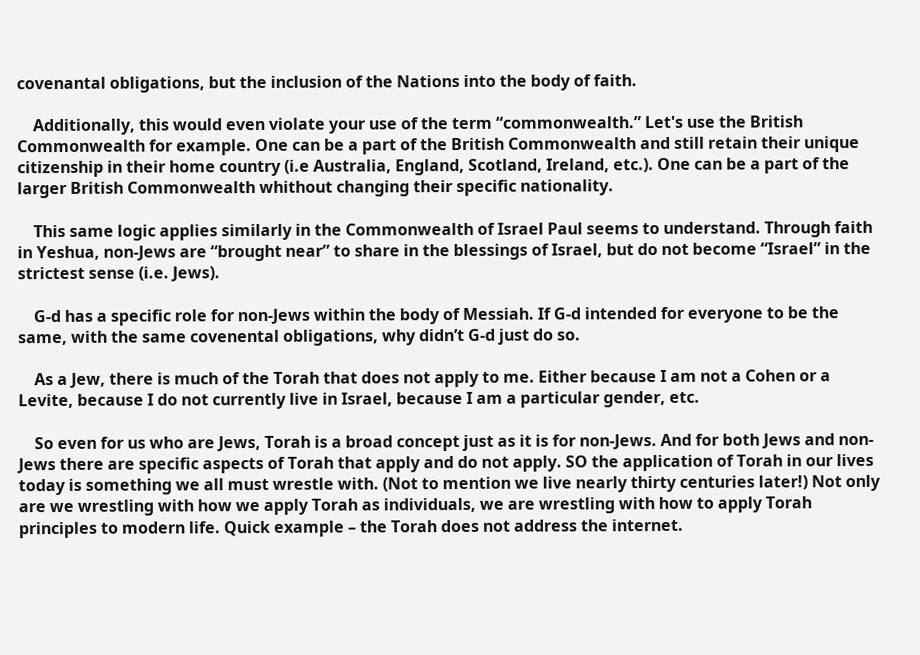covenantal obligations, but the inclusion of the Nations into the body of faith.

    Additionally, this would even violate your use of the term “commonwealth.” Let's use the British Commonwealth for example. One can be a part of the British Commonwealth and still retain their unique citizenship in their home country (i.e Australia, England, Scotland, Ireland, etc.). One can be a part of the larger British Commonwealth whithout changing their specific nationality.

    This same logic applies similarly in the Commonwealth of Israel Paul seems to understand. Through faith in Yeshua, non-Jews are “brought near” to share in the blessings of Israel, but do not become “Israel” in the strictest sense (i.e. Jews).

    G-d has a specific role for non-Jews within the body of Messiah. If G-d intended for everyone to be the same, with the same covenental obligations, why didn’t G-d just do so.

    As a Jew, there is much of the Torah that does not apply to me. Either because I am not a Cohen or a Levite, because I do not currently live in Israel, because I am a particular gender, etc.

    So even for us who are Jews, Torah is a broad concept just as it is for non-Jews. And for both Jews and non-Jews there are specific aspects of Torah that apply and do not apply. SO the application of Torah in our lives today is something we all must wrestle with. (Not to mention we live nearly thirty centuries later!) Not only are we wrestling with how we apply Torah as individuals, we are wrestling with how to apply Torah principles to modern life. Quick example – the Torah does not address the internet.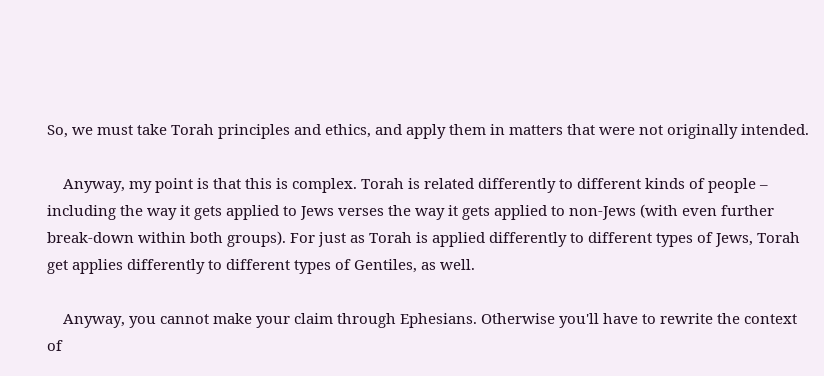So, we must take Torah principles and ethics, and apply them in matters that were not originally intended.

    Anyway, my point is that this is complex. Torah is related differently to different kinds of people – including the way it gets applied to Jews verses the way it gets applied to non-Jews (with even further break-down within both groups). For just as Torah is applied differently to different types of Jews, Torah get applies differently to different types of Gentiles, as well.

    Anyway, you cannot make your claim through Ephesians. Otherwise you'll have to rewrite the context of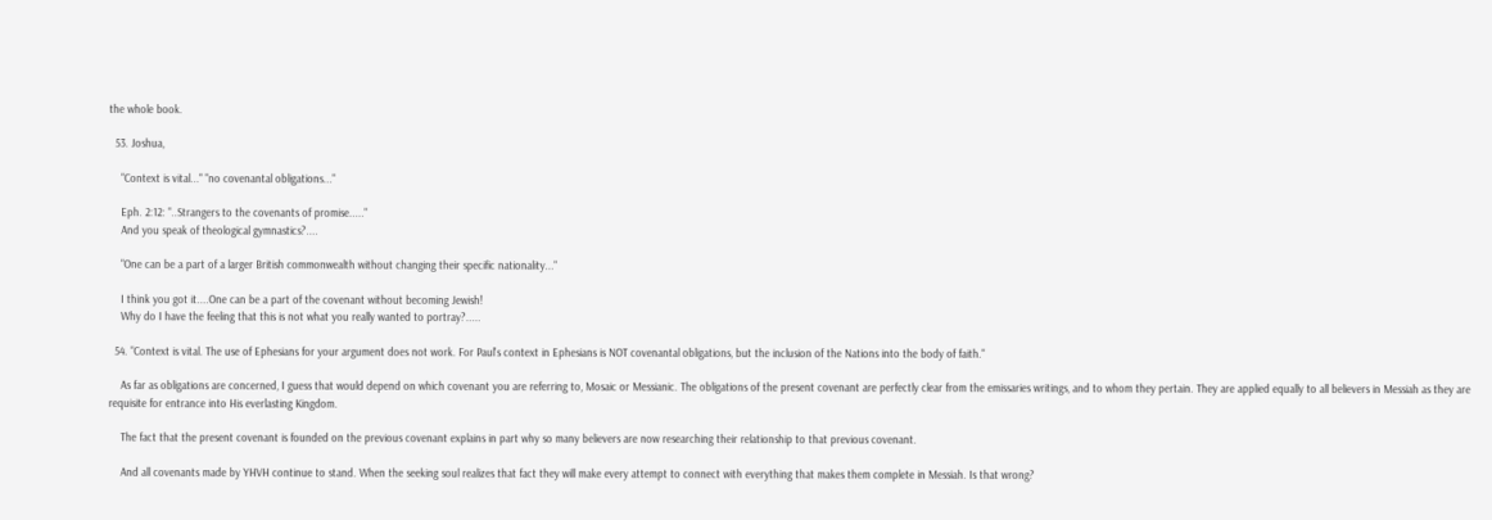the whole book.

  53. Joshua,

    "Context is vital..." "no covenantal obligations..."

    Eph. 2:12: "..Strangers to the covenants of promise....."
    And you speak of theological gymnastics?....

    "One can be a part of a larger British commonwealth without changing their specific nationality..."

    I think you got it....One can be a part of the covenant without becoming Jewish!
    Why do I have the feeling that this is not what you really wanted to portray?.....

  54. "Context is vital. The use of Ephesians for your argument does not work. For Paul's context in Ephesians is NOT covenantal obligations, but the inclusion of the Nations into the body of faith."

    As far as obligations are concerned, I guess that would depend on which covenant you are referring to, Mosaic or Messianic. The obligations of the present covenant are perfectly clear from the emissaries writings, and to whom they pertain. They are applied equally to all believers in Messiah as they are requisite for entrance into His everlasting Kingdom.

    The fact that the present covenant is founded on the previous covenant explains in part why so many believers are now researching their relationship to that previous covenant.

    And all covenants made by YHVH continue to stand. When the seeking soul realizes that fact they will make every attempt to connect with everything that makes them complete in Messiah. Is that wrong?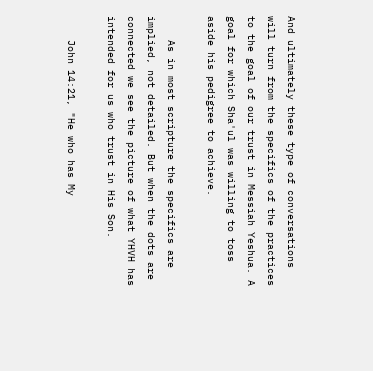And ultimately these type of conversations will turn from the specifics of the practices to the goal of our trust in Messiah Yeshua. A goal for which Sha'ul was willing to toss aside his pedigree to achieve.

    As in most scripture the specifics are implied, not detailed. But when the dots are connected we see the picture of what YHVH has intended for us who trust in His Son.

    John 14:21, "He who has My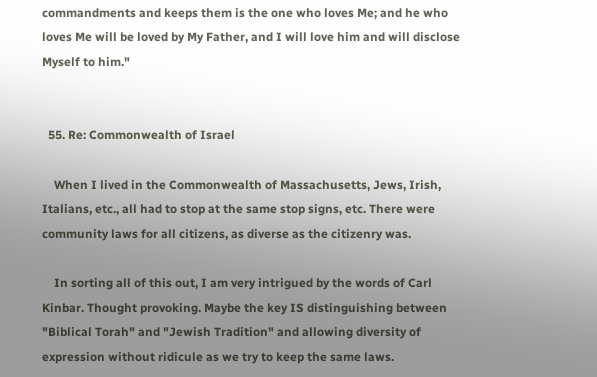commandments and keeps them is the one who loves Me; and he who loves Me will be loved by My Father, and I will love him and will disclose Myself to him."


  55. Re: Commonwealth of Israel

    When I lived in the Commonwealth of Massachusetts, Jews, Irish, Italians, etc., all had to stop at the same stop signs, etc. There were community laws for all citizens, as diverse as the citizenry was.

    In sorting all of this out, I am very intrigued by the words of Carl Kinbar. Thought provoking. Maybe the key IS distinguishing between "Biblical Torah" and "Jewish Tradition" and allowing diversity of expression without ridicule as we try to keep the same laws.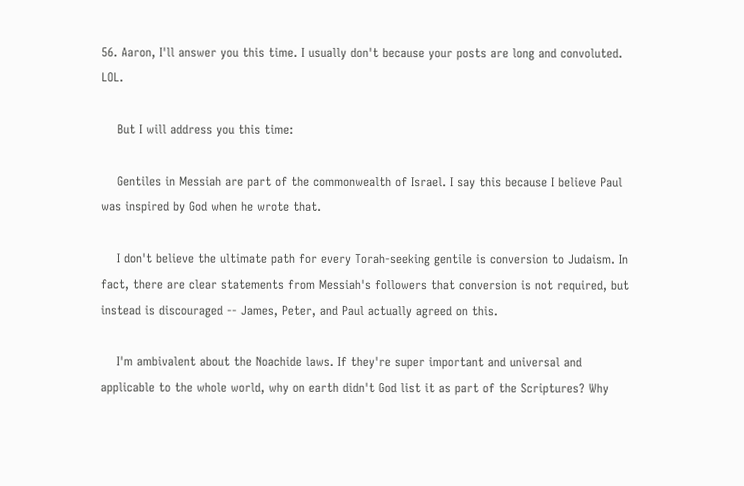56. Aaron, I'll answer you this time. I usually don't because your posts are long and convoluted. LOL.

    But I will address you this time:

    Gentiles in Messiah are part of the commonwealth of Israel. I say this because I believe Paul was inspired by God when he wrote that.

    I don't believe the ultimate path for every Torah-seeking gentile is conversion to Judaism. In fact, there are clear statements from Messiah's followers that conversion is not required, but instead is discouraged -- James, Peter, and Paul actually agreed on this.

    I'm ambivalent about the Noachide laws. If they're super important and universal and applicable to the whole world, why on earth didn't God list it as part of the Scriptures? Why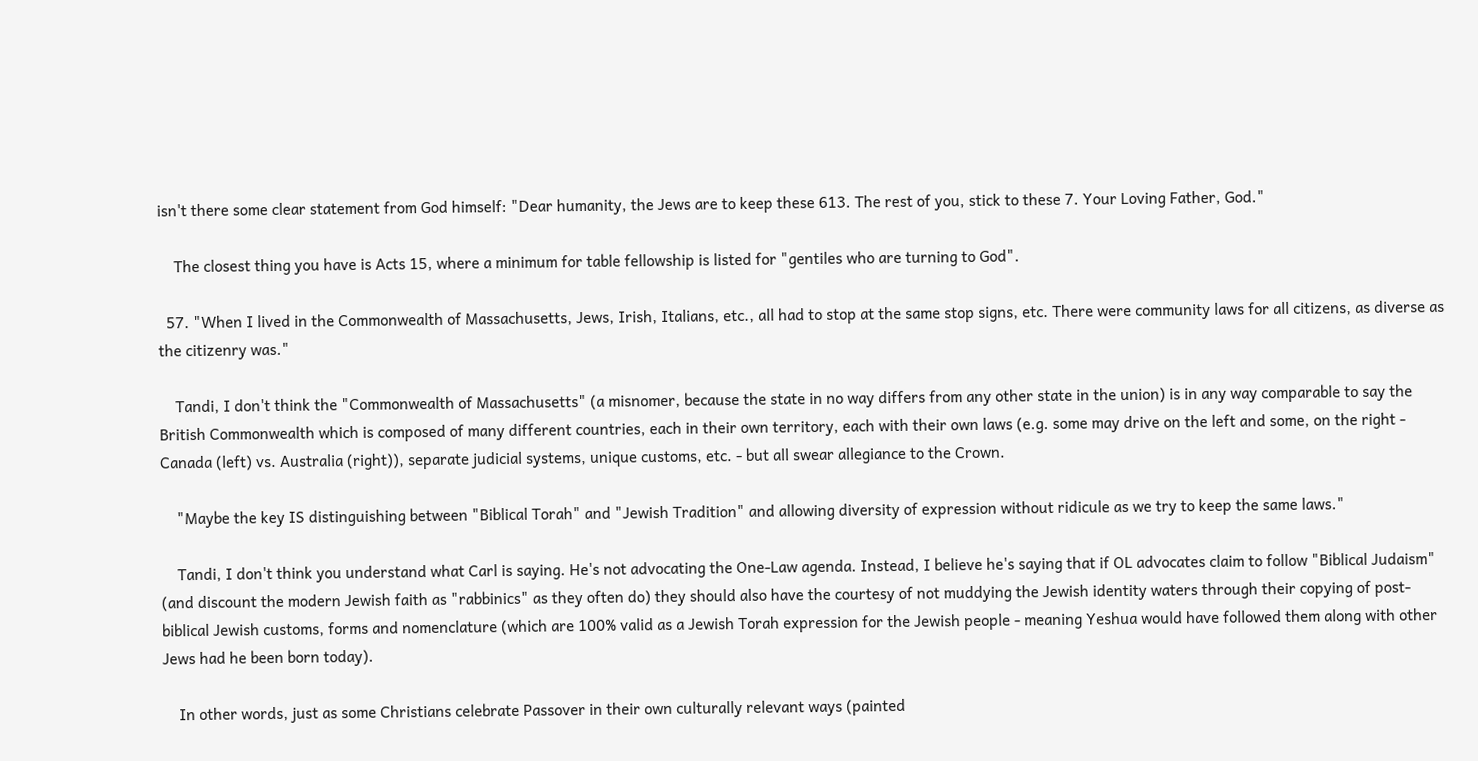isn't there some clear statement from God himself: "Dear humanity, the Jews are to keep these 613. The rest of you, stick to these 7. Your Loving Father, God."

    The closest thing you have is Acts 15, where a minimum for table fellowship is listed for "gentiles who are turning to God".

  57. "When I lived in the Commonwealth of Massachusetts, Jews, Irish, Italians, etc., all had to stop at the same stop signs, etc. There were community laws for all citizens, as diverse as the citizenry was."

    Tandi, I don't think the "Commonwealth of Massachusetts" (a misnomer, because the state in no way differs from any other state in the union) is in any way comparable to say the British Commonwealth which is composed of many different countries, each in their own territory, each with their own laws (e.g. some may drive on the left and some, on the right - Canada (left) vs. Australia (right)), separate judicial systems, unique customs, etc. - but all swear allegiance to the Crown.

    "Maybe the key IS distinguishing between "Biblical Torah" and "Jewish Tradition" and allowing diversity of expression without ridicule as we try to keep the same laws."

    Tandi, I don't think you understand what Carl is saying. He's not advocating the One-Law agenda. Instead, I believe he's saying that if OL advocates claim to follow "Biblical Judaism" (and discount the modern Jewish faith as "rabbinics" as they often do) they should also have the courtesy of not muddying the Jewish identity waters through their copying of post-biblical Jewish customs, forms and nomenclature (which are 100% valid as a Jewish Torah expression for the Jewish people - meaning Yeshua would have followed them along with other Jews had he been born today).

    In other words, just as some Christians celebrate Passover in their own culturally relevant ways (painted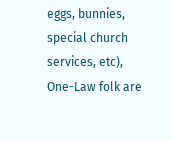eggs, bunnies, special church services, etc), One-Law folk are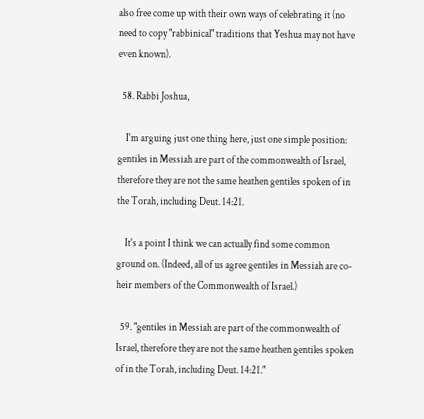also free come up with their own ways of celebrating it (no need to copy "rabbinical" traditions that Yeshua may not have even known).

  58. Rabbi Joshua,

    I'm arguing just one thing here, just one simple position: gentiles in Messiah are part of the commonwealth of Israel, therefore they are not the same heathen gentiles spoken of in the Torah, including Deut. 14:21.

    It's a point I think we can actually find some common ground on. (Indeed, all of us agree gentiles in Messiah are co-heir members of the Commonwealth of Israel.)

  59. "gentiles in Messiah are part of the commonwealth of Israel, therefore they are not the same heathen gentiles spoken of in the Torah, including Deut. 14:21."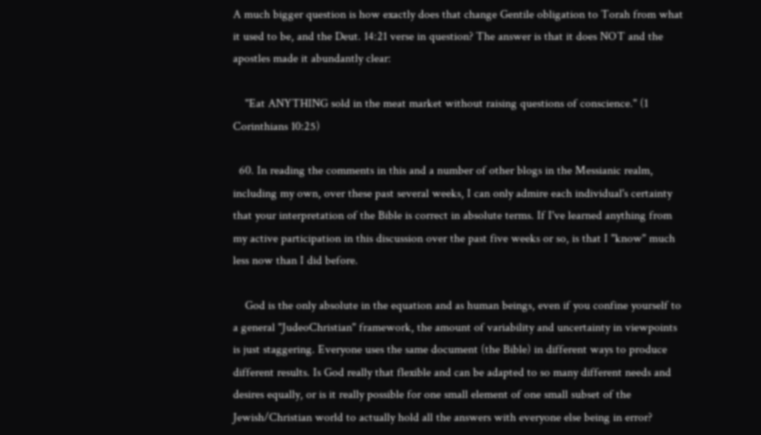A much bigger question is how exactly does that change Gentile obligation to Torah from what it used to be, and the Deut. 14:21 verse in question? The answer is that it does NOT and the apostles made it abundantly clear:

    "Eat ANYTHING sold in the meat market without raising questions of conscience." (1 Corinthians 10:25)

  60. In reading the comments in this and a number of other blogs in the Messianic realm, including my own, over these past several weeks, I can only admire each individual's certainty that your interpretation of the Bible is correct in absolute terms. If I've learned anything from my active participation in this discussion over the past five weeks or so, is that I "know" much less now than I did before.

    God is the only absolute in the equation and as human beings, even if you confine yourself to a general "JudeoChristian" framework, the amount of variability and uncertainty in viewpoints is just staggering. Everyone uses the same document (the Bible) in different ways to produce different results. Is God really that flexible and can be adapted to so many different needs and desires equally, or is it really possible for one small element of one small subset of the Jewish/Christian world to actually hold all the answers with everyone else being in error?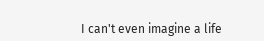I can't even imagine a life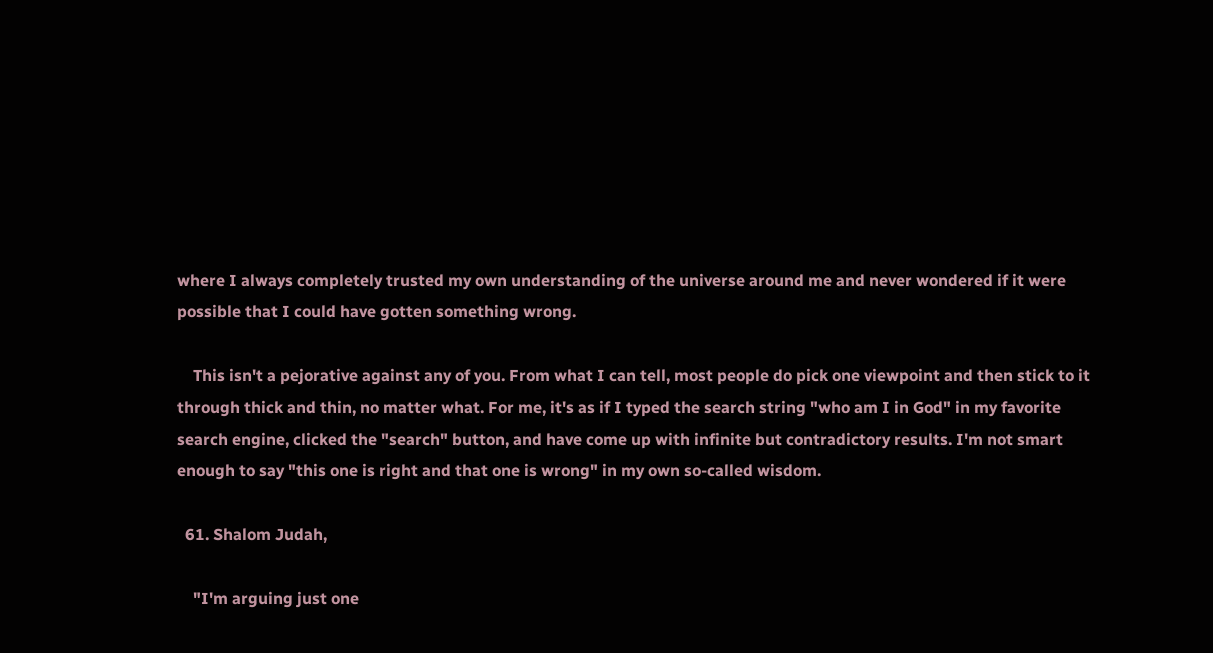where I always completely trusted my own understanding of the universe around me and never wondered if it were possible that I could have gotten something wrong.

    This isn't a pejorative against any of you. From what I can tell, most people do pick one viewpoint and then stick to it through thick and thin, no matter what. For me, it's as if I typed the search string "who am I in God" in my favorite search engine, clicked the "search" button, and have come up with infinite but contradictory results. I'm not smart enough to say "this one is right and that one is wrong" in my own so-called wisdom.

  61. Shalom Judah,

    "I'm arguing just one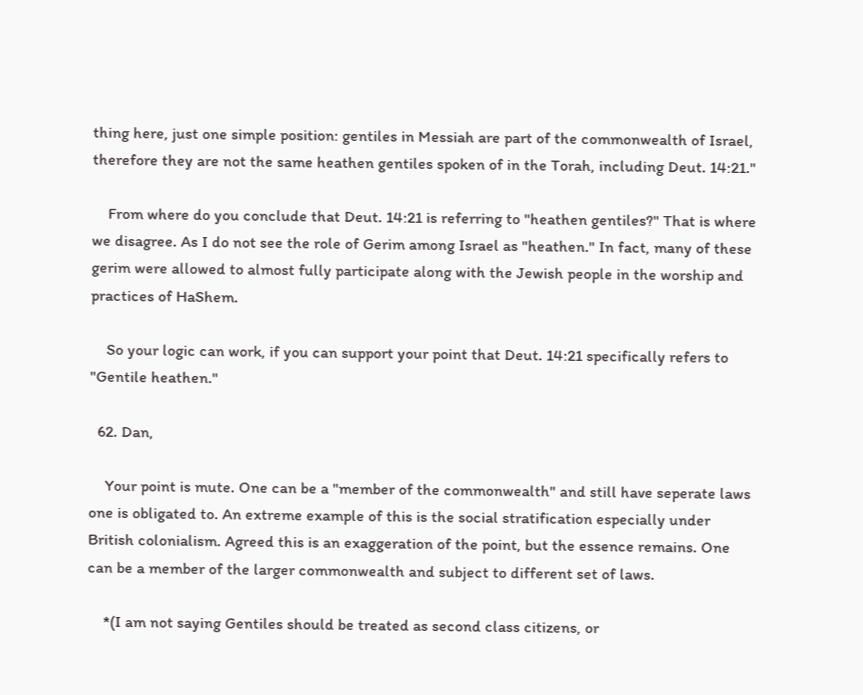thing here, just one simple position: gentiles in Messiah are part of the commonwealth of Israel, therefore they are not the same heathen gentiles spoken of in the Torah, including Deut. 14:21."

    From where do you conclude that Deut. 14:21 is referring to "heathen gentiles?" That is where we disagree. As I do not see the role of Gerim among Israel as "heathen." In fact, many of these gerim were allowed to almost fully participate along with the Jewish people in the worship and practices of HaShem.

    So your logic can work, if you can support your point that Deut. 14:21 specifically refers to "Gentile heathen."

  62. Dan,

    Your point is mute. One can be a "member of the commonwealth" and still have seperate laws one is obligated to. An extreme example of this is the social stratification especially under British colonialism. Agreed this is an exaggeration of the point, but the essence remains. One can be a member of the larger commonwealth and subject to different set of laws.

    *(I am not saying Gentiles should be treated as second class citizens, or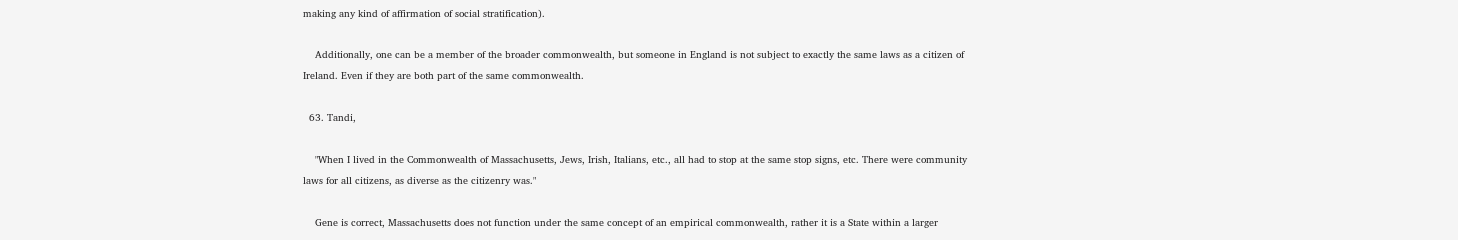making any kind of affirmation of social stratification).

    Additionally, one can be a member of the broader commonwealth, but someone in England is not subject to exactly the same laws as a citizen of Ireland. Even if they are both part of the same commonwealth.

  63. Tandi,

    "When I lived in the Commonwealth of Massachusetts, Jews, Irish, Italians, etc., all had to stop at the same stop signs, etc. There were community laws for all citizens, as diverse as the citizenry was."

    Gene is correct, Massachusetts does not function under the same concept of an empirical commonwealth, rather it is a State within a larger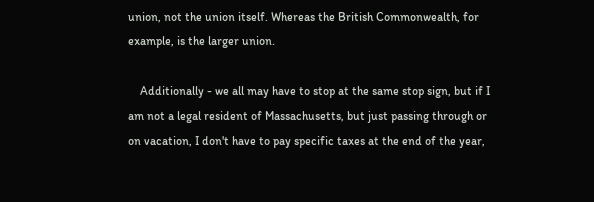union, not the union itself. Whereas the British Commonwealth, for example, is the larger union.

    Additionally - we all may have to stop at the same stop sign, but if I am not a legal resident of Massachusetts, but just passing through or on vacation, I don't have to pay specific taxes at the end of the year,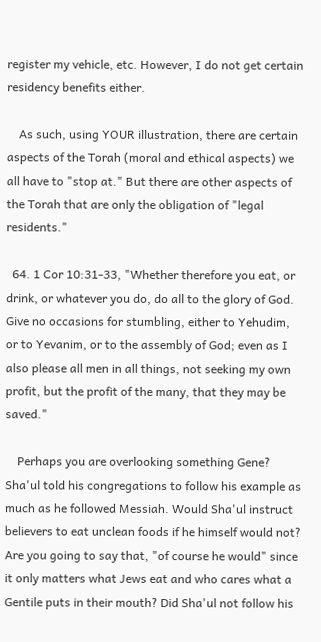register my vehicle, etc. However, I do not get certain residency benefits either.

    As such, using YOUR illustration, there are certain aspects of the Torah (moral and ethical aspects) we all have to "stop at." But there are other aspects of the Torah that are only the obligation of "legal residents."

  64. 1 Cor 10:31-33, "Whether therefore you eat, or drink, or whatever you do, do all to the glory of God. Give no occasions for stumbling, either to Yehudim, or to Yevanim, or to the assembly of God; even as I also please all men in all things, not seeking my own profit, but the profit of the many, that they may be saved."

    Perhaps you are overlooking something Gene? Sha'ul told his congregations to follow his example as much as he followed Messiah. Would Sha'ul instruct believers to eat unclean foods if he himself would not? Are you going to say that, "of course he would" since it only matters what Jews eat and who cares what a Gentile puts in their mouth? Did Sha'ul not follow his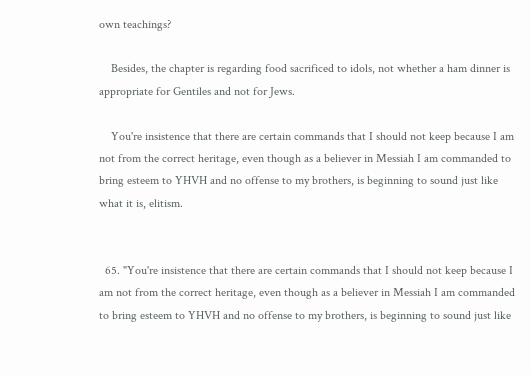own teachings?

    Besides, the chapter is regarding food sacrificed to idols, not whether a ham dinner is appropriate for Gentiles and not for Jews.

    You're insistence that there are certain commands that I should not keep because I am not from the correct heritage, even though as a believer in Messiah I am commanded to bring esteem to YHVH and no offense to my brothers, is beginning to sound just like what it is, elitism.


  65. "You're insistence that there are certain commands that I should not keep because I am not from the correct heritage, even though as a believer in Messiah I am commanded to bring esteem to YHVH and no offense to my brothers, is beginning to sound just like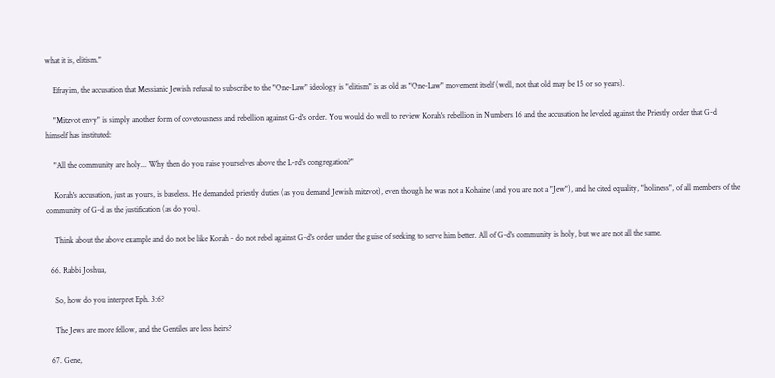what it is, elitism."

    Efrayim, the accusation that Messianic Jewish refusal to subscribe to the "One-Law" ideology is "elitism" is as old as "One-Law" movement itself (well, not that old may be 15 or so years).

    "Mitzvot envy" is simply another form of covetousness and rebellion against G-d's order. You would do well to review Korah's rebellion in Numbers 16 and the accusation he leveled against the Priestly order that G-d himself has instituted:

    "All the community are holy... Why then do you raise yourselves above the L-rd's congregation?"

    Korah's accusation, just as yours, is baseless. He demanded priestly duties (as you demand Jewish mitzvot), even though he was not a Kohaine (and you are not a "Jew"), and he cited equality, "holiness", of all members of the community of G-d as the justification (as do you).

    Think about the above example and do not be like Korah - do not rebel against G-d's order under the guise of seeking to serve him better. All of G-d's community is holy, but we are not all the same.

  66. Rabbi Joshua,

    So, how do you interpret Eph. 3:6?

    The Jews are more fellow, and the Gentiles are less heirs?

  67. Gene,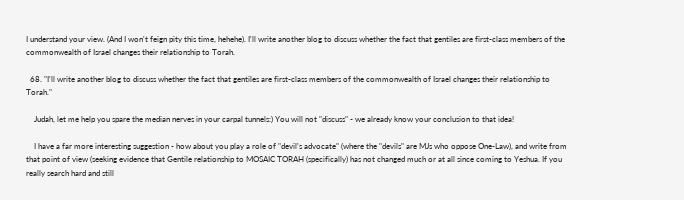I understand your view. (And I won't feign pity this time, hehehe). I'll write another blog to discuss whether the fact that gentiles are first-class members of the commonwealth of Israel changes their relationship to Torah.

  68. "I'll write another blog to discuss whether the fact that gentiles are first-class members of the commonwealth of Israel changes their relationship to Torah."

    Judah, let me help you spare the median nerves in your carpal tunnels:) You will not "discuss" - we already know your conclusion to that idea!

    I have a far more interesting suggestion - how about you play a role of "devil's advocate" (where the "devils" are MJs who oppose One-Law), and write from that point of view (seeking evidence that Gentile relationship to MOSAIC TORAH (specifically) has not changed much or at all since coming to Yeshua. If you really search hard and still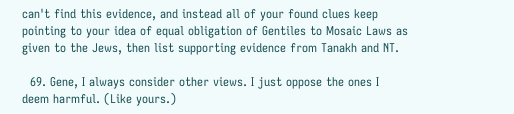can't find this evidence, and instead all of your found clues keep pointing to your idea of equal obligation of Gentiles to Mosaic Laws as given to the Jews, then list supporting evidence from Tanakh and NT.

  69. Gene, I always consider other views. I just oppose the ones I deem harmful. (Like yours.)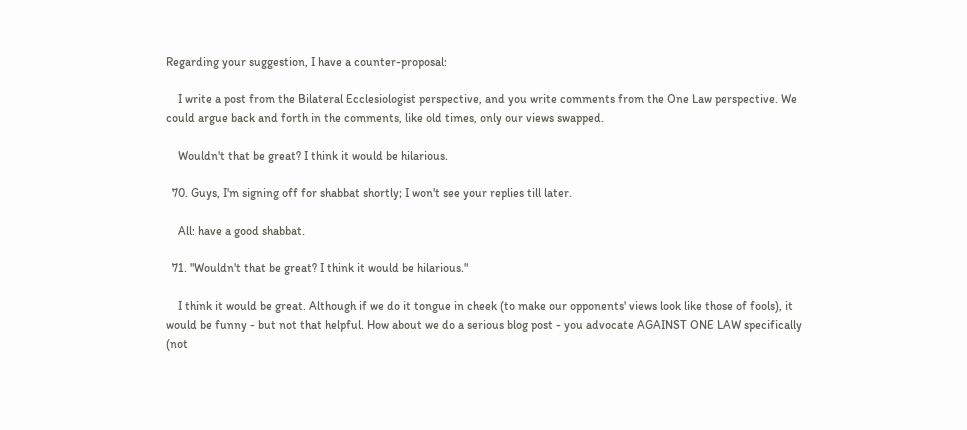Regarding your suggestion, I have a counter-proposal:

    I write a post from the Bilateral Ecclesiologist perspective, and you write comments from the One Law perspective. We could argue back and forth in the comments, like old times, only our views swapped.

    Wouldn't that be great? I think it would be hilarious.

  70. Guys, I'm signing off for shabbat shortly; I won't see your replies till later.

    All: have a good shabbat.

  71. "Wouldn't that be great? I think it would be hilarious."

    I think it would be great. Although if we do it tongue in cheek (to make our opponents' views look like those of fools), it would be funny - but not that helpful. How about we do a serious blog post - you advocate AGAINST ONE LAW specifically (not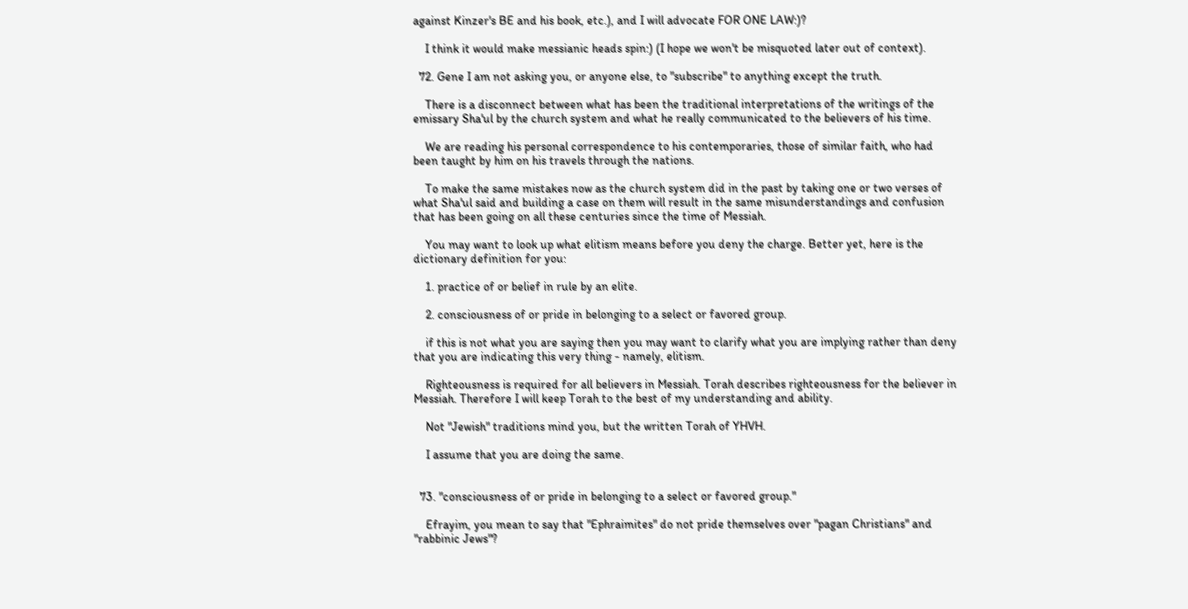against Kinzer's BE and his book, etc.), and I will advocate FOR ONE LAW:)?

    I think it would make messianic heads spin:) (I hope we won't be misquoted later out of context).

  72. Gene I am not asking you, or anyone else, to "subscribe" to anything except the truth.

    There is a disconnect between what has been the traditional interpretations of the writings of the emissary Sha'ul by the church system and what he really communicated to the believers of his time.

    We are reading his personal correspondence to his contemporaries, those of similar faith, who had been taught by him on his travels through the nations.

    To make the same mistakes now as the church system did in the past by taking one or two verses of what Sha'ul said and building a case on them will result in the same misunderstandings and confusion that has been going on all these centuries since the time of Messiah.

    You may want to look up what elitism means before you deny the charge. Better yet, here is the dictionary definition for you:

    1. practice of or belief in rule by an elite.

    2. consciousness of or pride in belonging to a select or favored group.

    if this is not what you are saying then you may want to clarify what you are implying rather than deny that you are indicating this very thing - namely, elitism.

    Righteousness is required for all believers in Messiah. Torah describes righteousness for the believer in Messiah. Therefore I will keep Torah to the best of my understanding and ability.

    Not "Jewish" traditions mind you, but the written Torah of YHVH.

    I assume that you are doing the same.


  73. "consciousness of or pride in belonging to a select or favored group."

    Efrayim, you mean to say that "Ephraimites" do not pride themselves over "pagan Christians" and "rabbinic Jews"?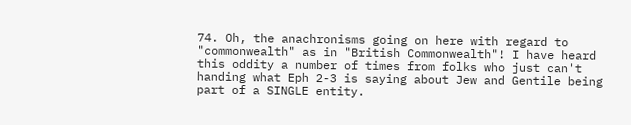74. Oh, the anachronisms going on here with regard to "commonwealth" as in "British Commonwealth"! I have heard this oddity a number of times from folks who just can't handing what Eph 2-3 is saying about Jew and Gentile being part of a SINGLE entity.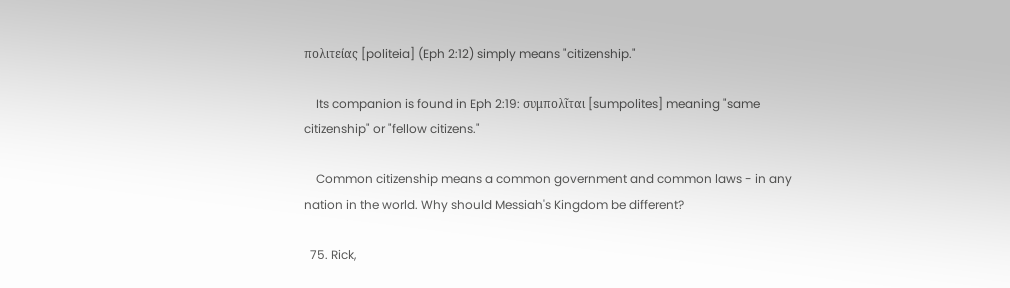πολιτείας [politeia] (Eph 2:12) simply means "citizenship."

    Its companion is found in Eph 2:19: συμπολῖται [sumpolites] meaning "same citizenship" or "fellow citizens."

    Common citizenship means a common government and common laws - in any nation in the world. Why should Messiah's Kingdom be different?

  75. Rick,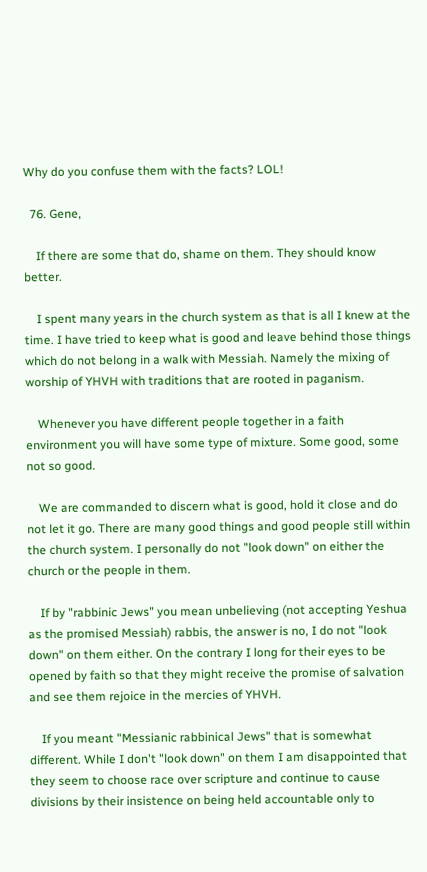Why do you confuse them with the facts? LOL!

  76. Gene,

    If there are some that do, shame on them. They should know better.

    I spent many years in the church system as that is all I knew at the time. I have tried to keep what is good and leave behind those things which do not belong in a walk with Messiah. Namely the mixing of worship of YHVH with traditions that are rooted in paganism.

    Whenever you have different people together in a faith environment you will have some type of mixture. Some good, some not so good.

    We are commanded to discern what is good, hold it close and do not let it go. There are many good things and good people still within the church system. I personally do not "look down" on either the church or the people in them.

    If by "rabbinic Jews" you mean unbelieving (not accepting Yeshua as the promised Messiah) rabbis, the answer is no, I do not "look down" on them either. On the contrary I long for their eyes to be opened by faith so that they might receive the promise of salvation and see them rejoice in the mercies of YHVH.

    If you meant "Messianic rabbinical Jews" that is somewhat different. While I don't "look down" on them I am disappointed that they seem to choose race over scripture and continue to cause divisions by their insistence on being held accountable only to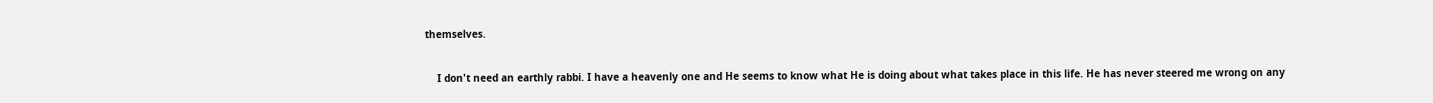themselves.

    I don't need an earthly rabbi. I have a heavenly one and He seems to know what He is doing about what takes place in this life. He has never steered me wrong on any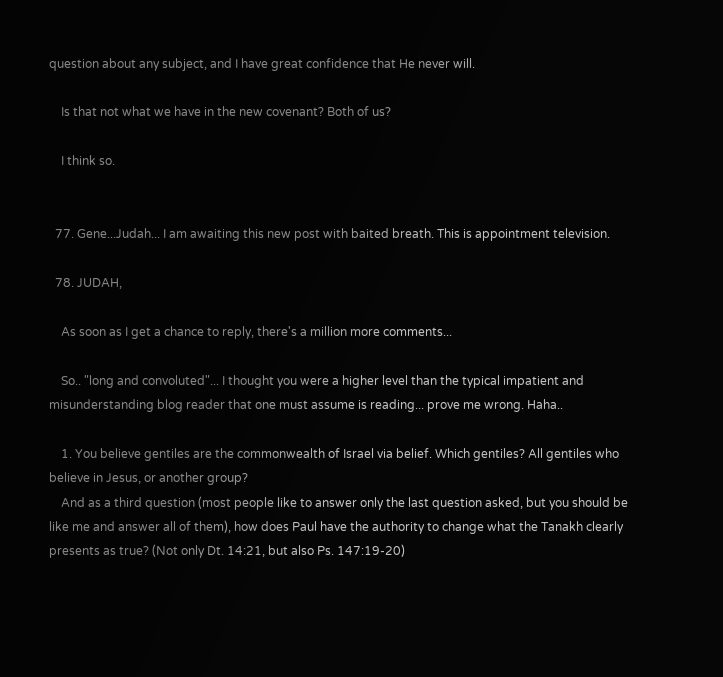question about any subject, and I have great confidence that He never will.

    Is that not what we have in the new covenant? Both of us?

    I think so.


  77. Gene...Judah... I am awaiting this new post with baited breath. This is appointment television.

  78. JUDAH,

    As soon as I get a chance to reply, there's a million more comments...

    So.. "long and convoluted"... I thought you were a higher level than the typical impatient and misunderstanding blog reader that one must assume is reading... prove me wrong. Haha..

    1. You believe gentiles are the commonwealth of Israel via belief. Which gentiles? All gentiles who believe in Jesus, or another group?
    And as a third question (most people like to answer only the last question asked, but you should be like me and answer all of them), how does Paul have the authority to change what the Tanakh clearly presents as true? (Not only Dt. 14:21, but also Ps. 147:19-20)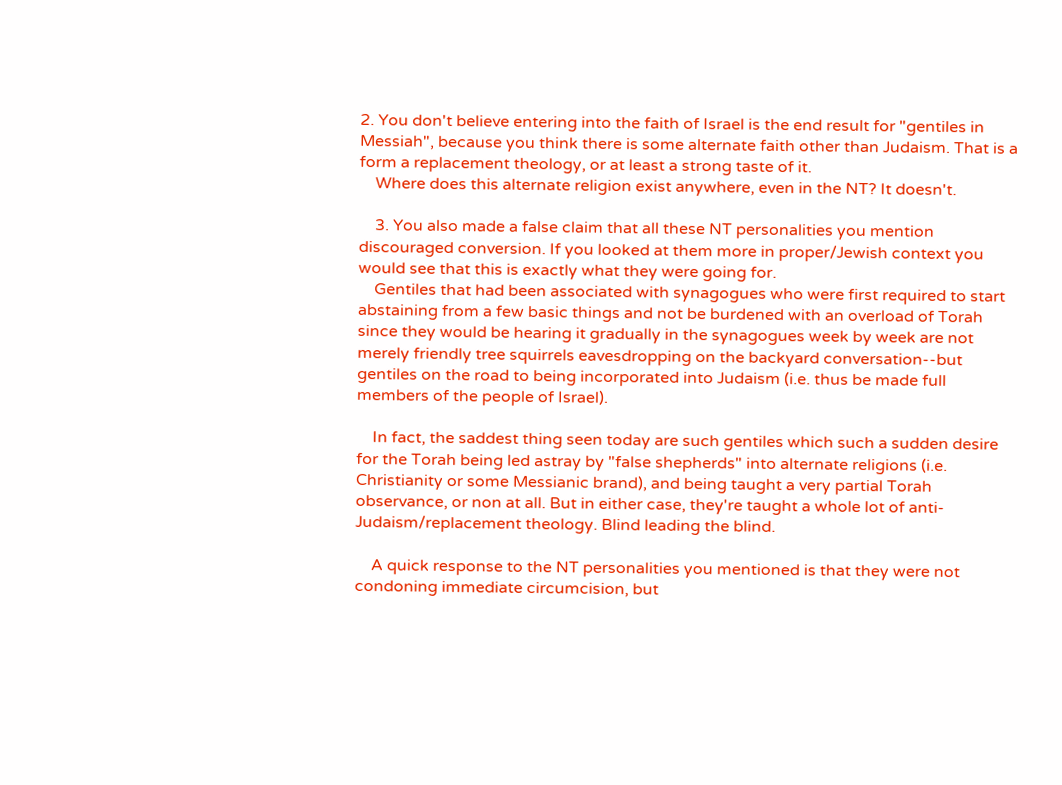2. You don't believe entering into the faith of Israel is the end result for "gentiles in Messiah", because you think there is some alternate faith other than Judaism. That is a form a replacement theology, or at least a strong taste of it.
    Where does this alternate religion exist anywhere, even in the NT? It doesn't.

    3. You also made a false claim that all these NT personalities you mention discouraged conversion. If you looked at them more in proper/Jewish context you would see that this is exactly what they were going for.
    Gentiles that had been associated with synagogues who were first required to start abstaining from a few basic things and not be burdened with an overload of Torah since they would be hearing it gradually in the synagogues week by week are not merely friendly tree squirrels eavesdropping on the backyard conversation--but gentiles on the road to being incorporated into Judaism (i.e. thus be made full members of the people of Israel).

    In fact, the saddest thing seen today are such gentiles which such a sudden desire for the Torah being led astray by "false shepherds" into alternate religions (i.e. Christianity or some Messianic brand), and being taught a very partial Torah observance, or non at all. But in either case, they're taught a whole lot of anti-Judaism/replacement theology. Blind leading the blind.

    A quick response to the NT personalities you mentioned is that they were not condoning immediate circumcision, but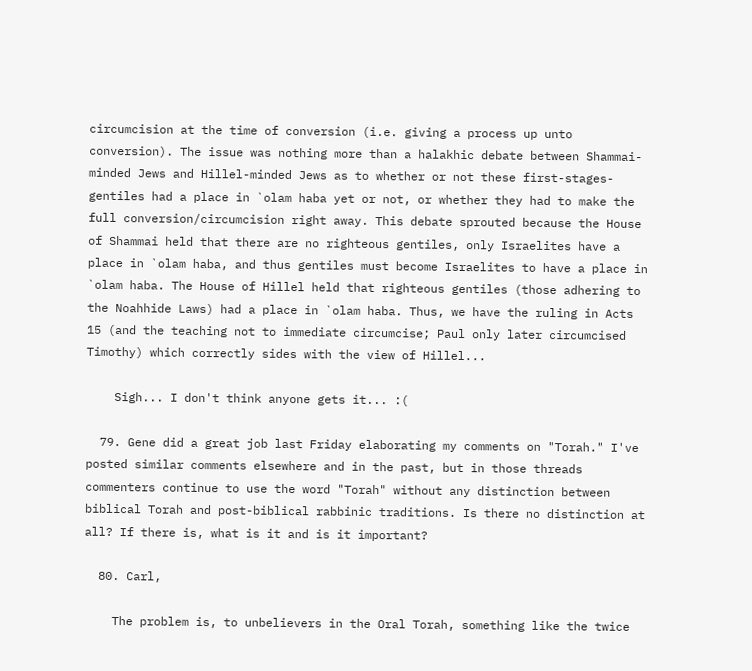circumcision at the time of conversion (i.e. giving a process up unto conversion). The issue was nothing more than a halakhic debate between Shammai-minded Jews and Hillel-minded Jews as to whether or not these first-stages-gentiles had a place in `olam haba yet or not, or whether they had to make the full conversion/circumcision right away. This debate sprouted because the House of Shammai held that there are no righteous gentiles, only Israelites have a place in `olam haba, and thus gentiles must become Israelites to have a place in `olam haba. The House of Hillel held that righteous gentiles (those adhering to the Noahhide Laws) had a place in `olam haba. Thus, we have the ruling in Acts 15 (and the teaching not to immediate circumcise; Paul only later circumcised Timothy) which correctly sides with the view of Hillel...

    Sigh... I don't think anyone gets it... :(

  79. Gene did a great job last Friday elaborating my comments on "Torah." I've posted similar comments elsewhere and in the past, but in those threads commenters continue to use the word "Torah" without any distinction between biblical Torah and post-biblical rabbinic traditions. Is there no distinction at all? If there is, what is it and is it important?

  80. Carl,

    The problem is, to unbelievers in the Oral Torah, something like the twice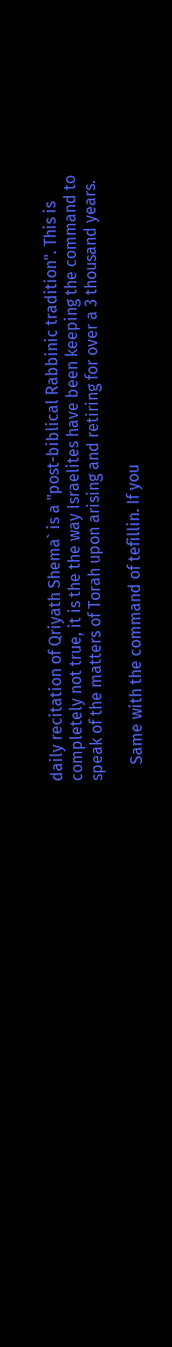daily recitation of Qriyath Shema` is a "post-biblical Rabbinic tradition". This is completely not true, it is the the way Israelites have been keeping the command to speak of the matters of Torah upon arising and retiring for over a 3 thousand years.

    Same with the command of tefillin. If you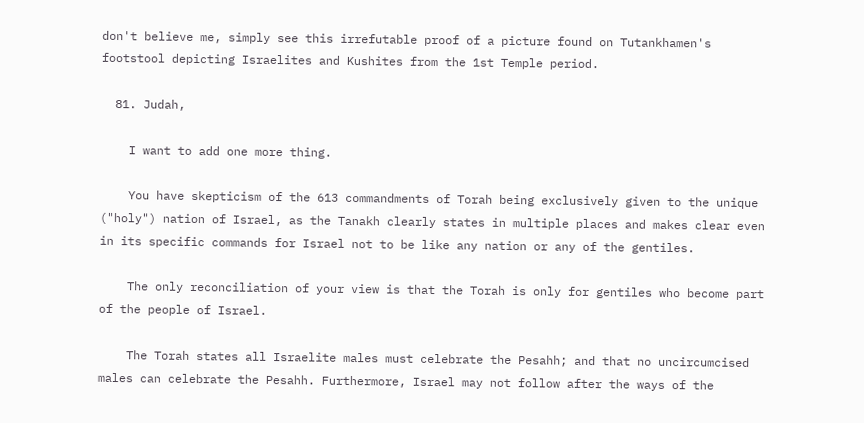don't believe me, simply see this irrefutable proof of a picture found on Tutankhamen's footstool depicting Israelites and Kushites from the 1st Temple period.

  81. Judah,

    I want to add one more thing.

    You have skepticism of the 613 commandments of Torah being exclusively given to the unique ("holy") nation of Israel, as the Tanakh clearly states in multiple places and makes clear even in its specific commands for Israel not to be like any nation or any of the gentiles.

    The only reconciliation of your view is that the Torah is only for gentiles who become part of the people of Israel.

    The Torah states all Israelite males must celebrate the Pesahh; and that no uncircumcised males can celebrate the Pesahh. Furthermore, Israel may not follow after the ways of the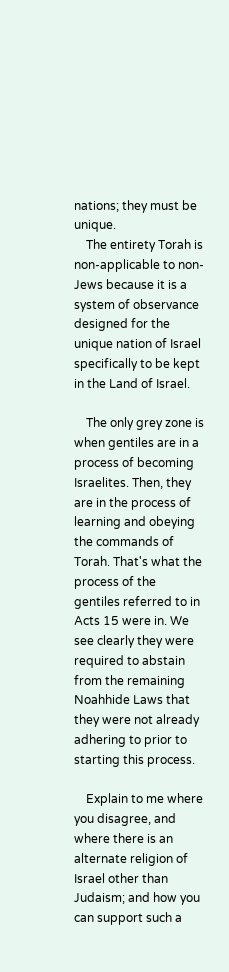nations; they must be unique.
    The entirety Torah is non-applicable to non-Jews because it is a system of observance designed for the unique nation of Israel specifically to be kept in the Land of Israel.

    The only grey zone is when gentiles are in a process of becoming Israelites. Then, they are in the process of learning and obeying the commands of Torah. That's what the process of the gentiles referred to in Acts 15 were in. We see clearly they were required to abstain from the remaining Noahhide Laws that they were not already adhering to prior to starting this process.

    Explain to me where you disagree, and where there is an alternate religion of Israel other than Judaism; and how you can support such a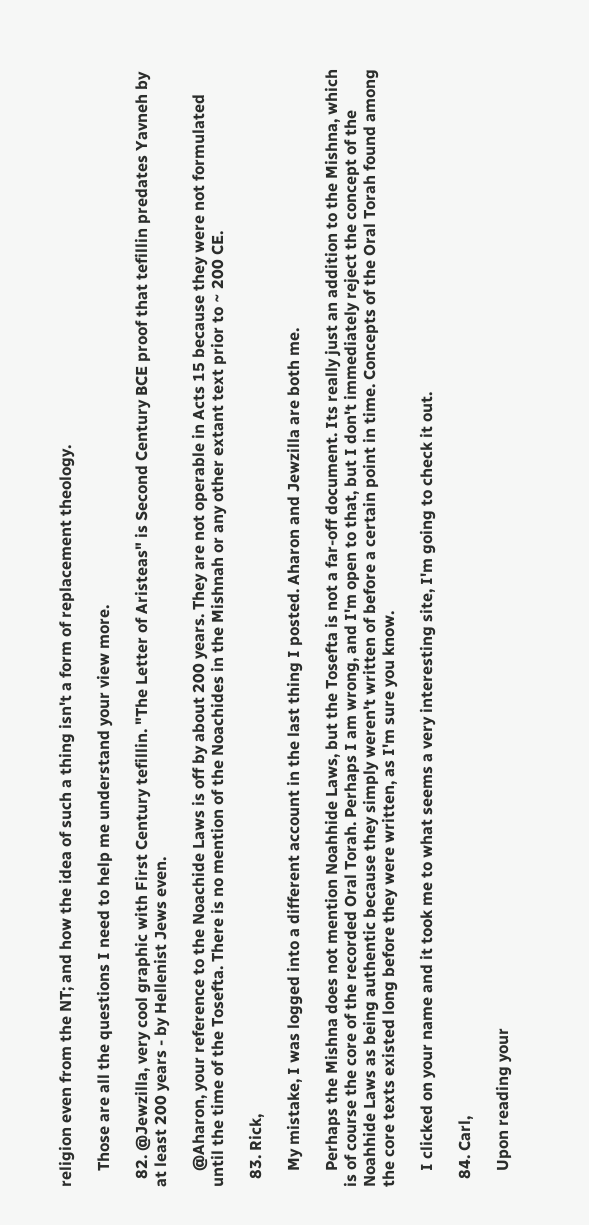religion even from the NT; and how the idea of such a thing isn't a form of replacement theology.

    Those are all the questions I need to help me understand your view more.

  82. @Jewzilla, very cool graphic with First Century tefillin. "The Letter of Aristeas" is Second Century BCE proof that tefillin predates Yavneh by at least 200 years - by Hellenist Jews even.

    @Aharon, your reference to the Noachide Laws is off by about 200 years. They are not operable in Acts 15 because they were not formulated until the time of the Tosefta. There is no mention of the Noachides in the Mishnah or any other extant text prior to ~ 200 CE.

  83. Rick,

    My mistake, I was logged into a different account in the last thing I posted. Aharon and Jewzilla are both me.

    Perhaps the Mishna does not mention Noahhide Laws, but the Tosefta is not a far-off document. Its really just an addition to the Mishna, which is of course the core of the recorded Oral Torah. Perhaps I am wrong, and I'm open to that, but I don't immediately reject the concept of the Noahhide Laws as being authentic because they simply weren't written of before a certain point in time. Concepts of the Oral Torah found among the core texts existed long before they were written, as I'm sure you know.

    I clicked on your name and it took me to what seems a very interesting site, I'm going to check it out.

  84. Carl,

    Upon reading your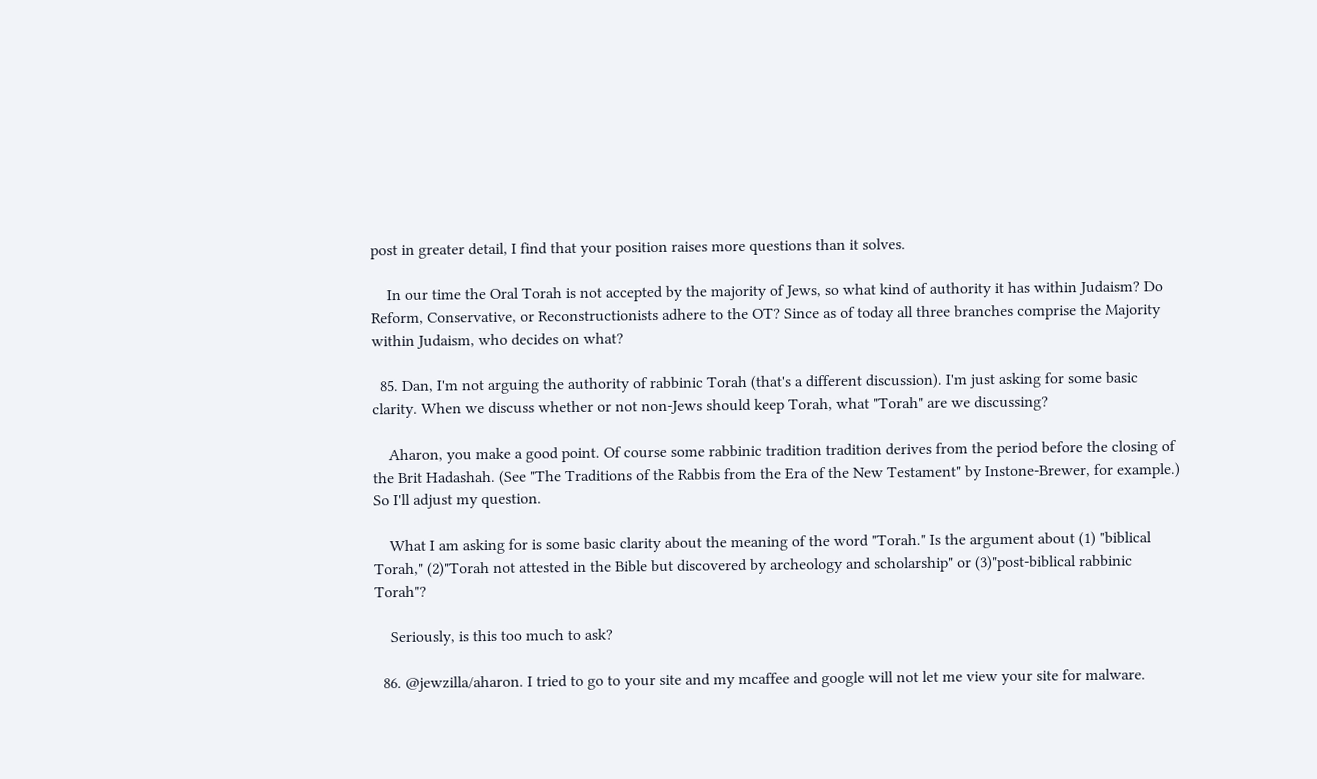post in greater detail, I find that your position raises more questions than it solves.

    In our time the Oral Torah is not accepted by the majority of Jews, so what kind of authority it has within Judaism? Do Reform, Conservative, or Reconstructionists adhere to the OT? Since as of today all three branches comprise the Majority within Judaism, who decides on what?

  85. Dan, I'm not arguing the authority of rabbinic Torah (that's a different discussion). I'm just asking for some basic clarity. When we discuss whether or not non-Jews should keep Torah, what "Torah" are we discussing?

    Aharon, you make a good point. Of course some rabbinic tradition tradition derives from the period before the closing of the Brit Hadashah. (See "The Traditions of the Rabbis from the Era of the New Testament" by Instone-Brewer, for example.) So I'll adjust my question.

    What I am asking for is some basic clarity about the meaning of the word "Torah." Is the argument about (1) "biblical Torah," (2)"Torah not attested in the Bible but discovered by archeology and scholarship" or (3)"post-biblical rabbinic Torah"?

    Seriously, is this too much to ask?

  86. @jewzilla/aharon. I tried to go to your site and my mcaffee and google will not let me view your site for malware.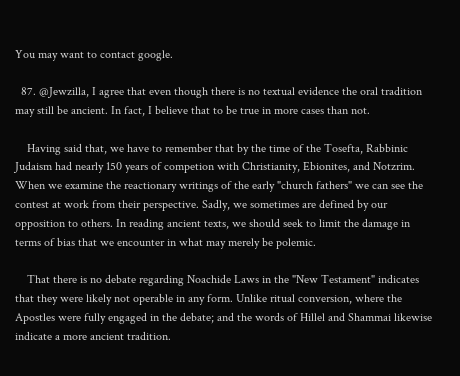You may want to contact google.

  87. @Jewzilla, I agree that even though there is no textual evidence the oral tradition may still be ancient. In fact, I believe that to be true in more cases than not.

    Having said that, we have to remember that by the time of the Tosefta, Rabbinic Judaism had nearly 150 years of competion with Christianity, Ebionites, and Notzrim. When we examine the reactionary writings of the early "church fathers" we can see the contest at work from their perspective. Sadly, we sometimes are defined by our opposition to others. In reading ancient texts, we should seek to limit the damage in terms of bias that we encounter in what may merely be polemic.

    That there is no debate regarding Noachide Laws in the "New Testament" indicates that they were likely not operable in any form. Unlike ritual conversion, where the Apostles were fully engaged in the debate; and the words of Hillel and Shammai likewise indicate a more ancient tradition.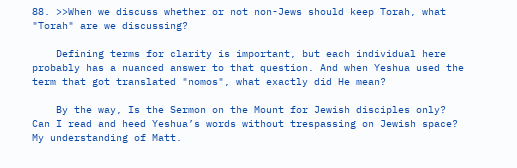88. >>When we discuss whether or not non-Jews should keep Torah, what "Torah" are we discussing?

    Defining terms for clarity is important, but each individual here probably has a nuanced answer to that question. And when Yeshua used the term that got translated "nomos", what exactly did He mean?

    By the way, Is the Sermon on the Mount for Jewish disciples only? Can I read and heed Yeshua’s words without trespassing on Jewish space? My understanding of Matt.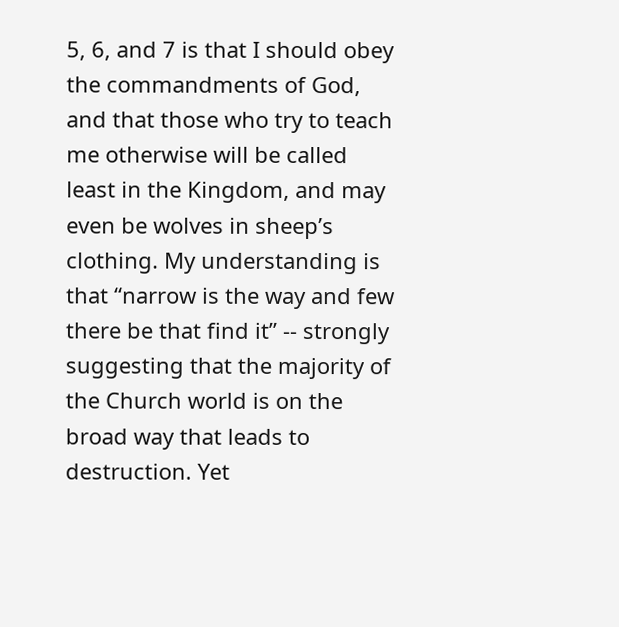5, 6, and 7 is that I should obey the commandments of God, and that those who try to teach me otherwise will be called least in the Kingdom, and may even be wolves in sheep’s clothing. My understanding is that “narrow is the way and few there be that find it” -- strongly suggesting that the majority of the Church world is on the broad way that leads to destruction. Yet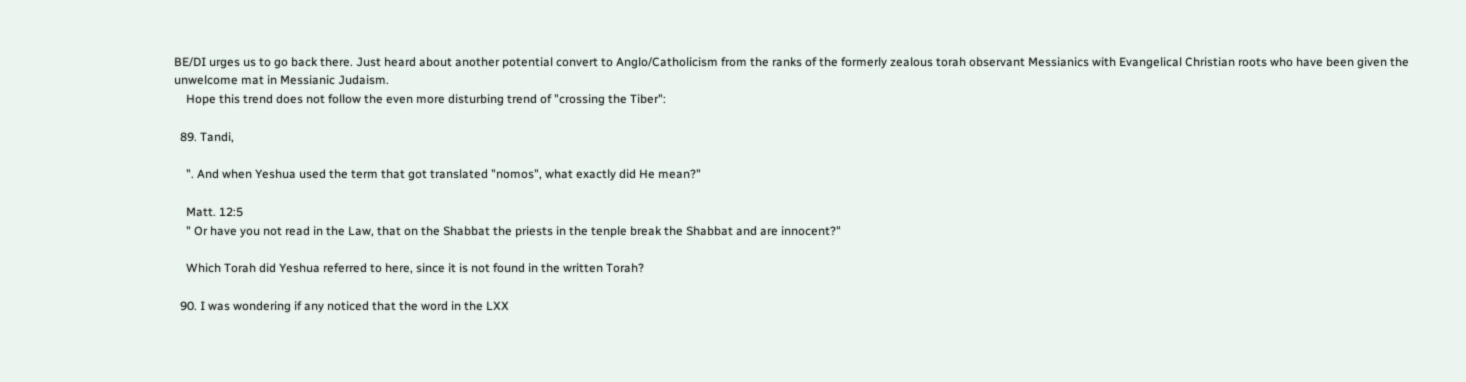BE/DI urges us to go back there. Just heard about another potential convert to Anglo/Catholicism from the ranks of the formerly zealous torah observant Messianics with Evangelical Christian roots who have been given the unwelcome mat in Messianic Judaism.
    Hope this trend does not follow the even more disturbing trend of "crossing the Tiber":

  89. Tandi,

    ". And when Yeshua used the term that got translated "nomos", what exactly did He mean?"

    Matt. 12:5
    " Or have you not read in the Law, that on the Shabbat the priests in the tenple break the Shabbat and are innocent?"

    Which Torah did Yeshua referred to here, since it is not found in the written Torah?

  90. I was wondering if any noticed that the word in the LXX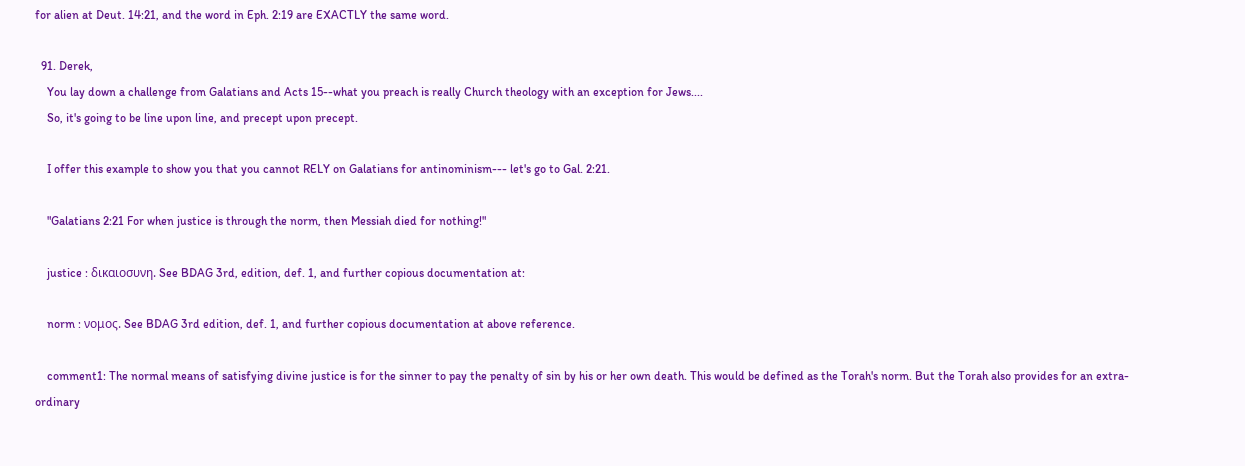for alien at Deut. 14:21, and the word in Eph. 2:19 are EXACTLY the same word.

  91. Derek,
    You lay down a challenge from Galatians and Acts 15--what you preach is really Church theology with an exception for Jews....
    So, it's going to be line upon line, and precept upon precept.

    I offer this example to show you that you cannot RELY on Galatians for antinominism--- let's go to Gal. 2:21.

    "Galatians 2:21 For when justice is through the norm, then Messiah died for nothing!"

    justice : δικαιοσυνη. See BDAG 3rd, edition, def. 1, and further copious documentation at:

    norm : νομος. See BDAG 3rd edition, def. 1, and further copious documentation at above reference.

    comment1: The normal means of satisfying divine justice is for the sinner to pay the penalty of sin by his or her own death. This would be defined as the Torah's norm. But the Torah also provides for an extra-ordinary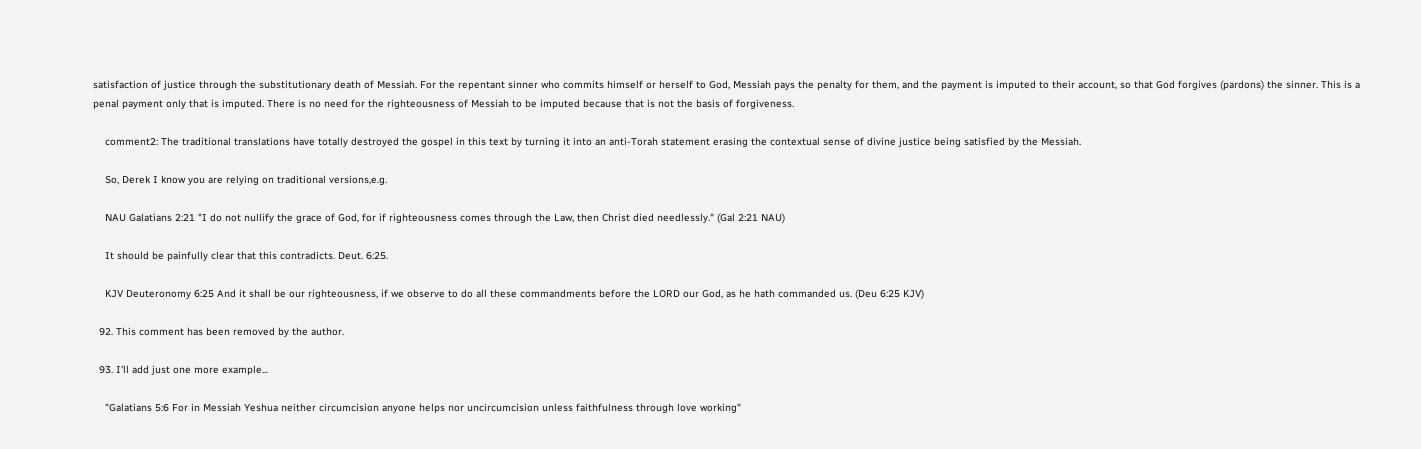satisfaction of justice through the substitutionary death of Messiah. For the repentant sinner who commits himself or herself to God, Messiah pays the penalty for them, and the payment is imputed to their account, so that God forgives (pardons) the sinner. This is a penal payment only that is imputed. There is no need for the righteousness of Messiah to be imputed because that is not the basis of forgiveness.

    comment2: The traditional translations have totally destroyed the gospel in this text by turning it into an anti-Torah statement erasing the contextual sense of divine justice being satisfied by the Messiah.

    So, Derek I know you are relying on traditional versions,e.g.

    NAU Galatians 2:21 "I do not nullify the grace of God, for if righteousness comes through the Law, then Christ died needlessly." (Gal 2:21 NAU)

    It should be painfully clear that this contradicts. Deut. 6:25.

    KJV Deuteronomy 6:25 And it shall be our righteousness, if we observe to do all these commandments before the LORD our God, as he hath commanded us. (Deu 6:25 KJV)

  92. This comment has been removed by the author.

  93. I'll add just one more example...

    "Galatians 5:6 For in Messiah Yeshua neither circumcision anyone helps nor uncircumcision unless faithfulness through love working"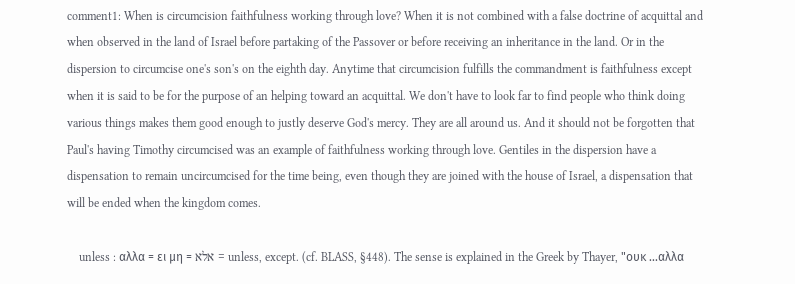comment1: When is circumcision faithfulness working through love? When it is not combined with a false doctrine of acquittal and when observed in the land of Israel before partaking of the Passover or before receiving an inheritance in the land. Or in the dispersion to circumcise one's son's on the eighth day. Anytime that circumcision fulfills the commandment is faithfulness except when it is said to be for the purpose of an helping toward an acquittal. We don't have to look far to find people who think doing various things makes them good enough to justly deserve God's mercy. They are all around us. And it should not be forgotten that Paul's having Timothy circumcised was an example of faithfulness working through love. Gentiles in the dispersion have a dispensation to remain uncircumcised for the time being, even though they are joined with the house of Israel, a dispensation that will be ended when the kingdom comes.

    unless : αλλα = ει μη = אלא = unless, except. (cf. BLASS, §448). The sense is explained in the Greek by Thayer, "ουκ ...αλλα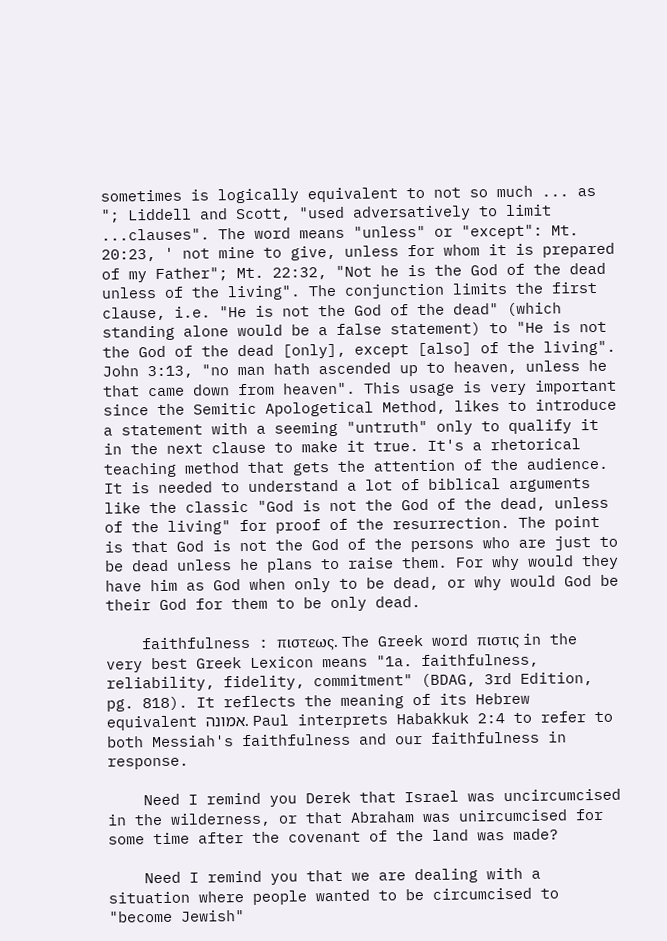sometimes is logically equivalent to not so much ... as "; Liddell and Scott, "used adversatively to limit ...clauses". The word means "unless" or "except": Mt. 20:23, ' not mine to give, unless for whom it is prepared of my Father"; Mt. 22:32, "Not he is the God of the dead unless of the living". The conjunction limits the first clause, i.e. "He is not the God of the dead" (which standing alone would be a false statement) to "He is not the God of the dead [only], except [also] of the living". John 3:13, "no man hath ascended up to heaven, unless he that came down from heaven". This usage is very important since the Semitic Apologetical Method, likes to introduce a statement with a seeming "untruth" only to qualify it in the next clause to make it true. It's a rhetorical teaching method that gets the attention of the audience. It is needed to understand a lot of biblical arguments like the classic "God is not the God of the dead, unless of the living" for proof of the resurrection. The point is that God is not the God of the persons who are just to be dead unless he plans to raise them. For why would they have him as God when only to be dead, or why would God be their God for them to be only dead.

    faithfulness : πιστεως. The Greek word πιστις in the very best Greek Lexicon means "1a. faithfulness, reliability, fidelity, commitment" (BDAG, 3rd Edition, pg. 818). It reflects the meaning of its Hebrew equivalent אמונה. Paul interprets Habakkuk 2:4 to refer to both Messiah's faithfulness and our faithfulness in response.

    Need I remind you Derek that Israel was uncircumcised in the wilderness, or that Abraham was unircumcised for some time after the covenant of the land was made?

    Need I remind you that we are dealing with a situation where people wanted to be circumcised to "become Jewish"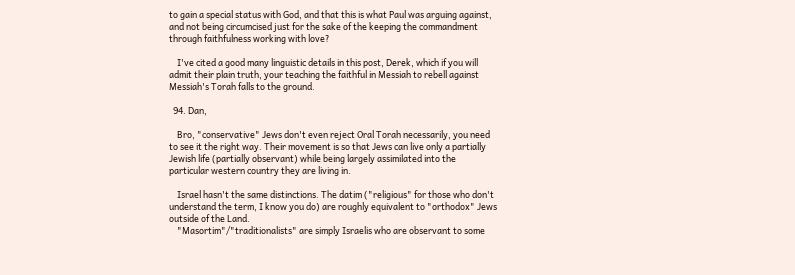to gain a special status with God, and that this is what Paul was arguing against, and not being circumcised just for the sake of the keeping the commandment through faithfulness working with love?

    I've cited a good many linguistic details in this post, Derek, which if you will admit their plain truth, your teaching the faithful in Messiah to rebell against Messiah's Torah falls to the ground.

  94. Dan,

    Bro, "conservative" Jews don't even reject Oral Torah necessarily, you need to see it the right way. Their movement is so that Jews can live only a partially Jewish life (partially observant) while being largely assimilated into the particular western country they are living in.

    Israel hasn't the same distinctions. The datim ("religious" for those who don't understand the term, I know you do) are roughly equivalent to "orthodox" Jews outside of the Land.
    "Masortim"/"traditionalists" are simply Israelis who are observant to some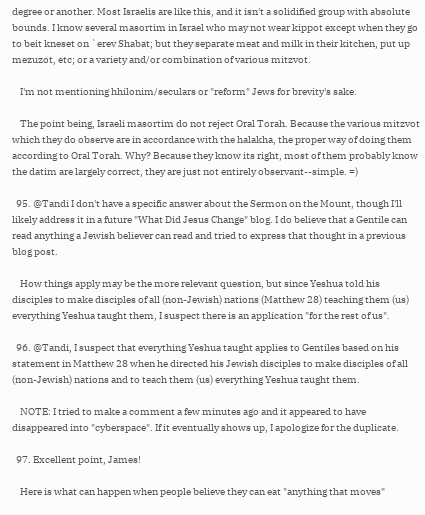degree or another. Most Israelis are like this, and it isn't a solidified group with absolute bounds. I know several masortim in Israel who may not wear kippot except when they go to beit kneset on `erev Shabat; but they separate meat and milk in their kitchen, put up mezuzot, etc; or a variety and/or combination of various mitzvot.

    I'm not mentioning hhilonim/seculars or "reform" Jews for brevity's sake.

    The point being, Israeli masortim do not reject Oral Torah. Because the various mitzvot which they do observe are in accordance with the halakha, the proper way of doing them according to Oral Torah. Why? Because they know its right, most of them probably know the datim are largely correct, they are just not entirely observant--simple. =)

  95. @Tandi I don't have a specific answer about the Sermon on the Mount, though I'll likely address it in a future "What Did Jesus Change" blog. I do believe that a Gentile can read anything a Jewish believer can read and tried to express that thought in a previous blog post.

    How things apply may be the more relevant question, but since Yeshua told his disciples to make disciples of all (non-Jewish) nations (Matthew 28) teaching them (us) everything Yeshua taught them, I suspect there is an application "for the rest of us".

  96. @Tandi, I suspect that everything Yeshua taught applies to Gentiles based on his statement in Matthew 28 when he directed his Jewish disciples to make disciples of all (non-Jewish) nations and to teach them (us) everything Yeshua taught them.

    NOTE: I tried to make a comment a few minutes ago and it appeared to have disappeared into "cyberspace". If it eventually shows up, I apologize for the duplicate.

  97. Excellent point, James!

    Here is what can happen when people believe they can eat "anything that moves"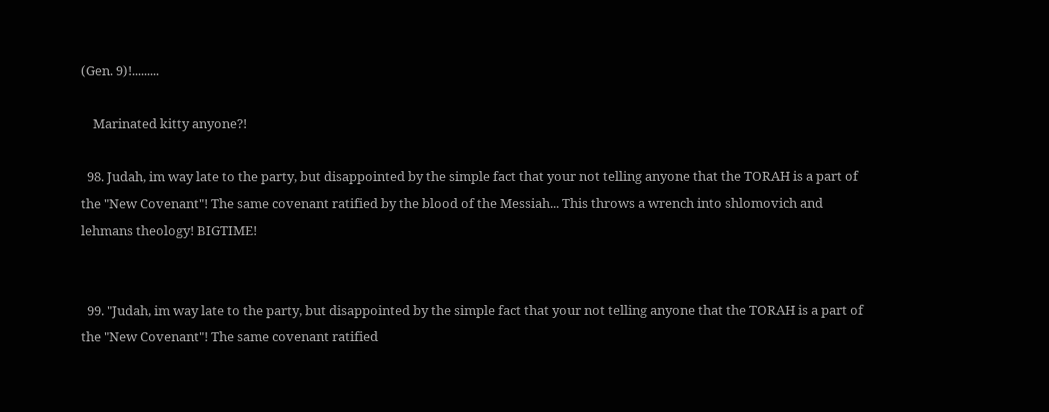(Gen. 9)!.........

    Marinated kitty anyone?!

  98. Judah, im way late to the party, but disappointed by the simple fact that your not telling anyone that the TORAH is a part of the "New Covenant"! The same covenant ratified by the blood of the Messiah... This throws a wrench into shlomovich and lehmans theology! BIGTIME!


  99. "Judah, im way late to the party, but disappointed by the simple fact that your not telling anyone that the TORAH is a part of the "New Covenant"! The same covenant ratified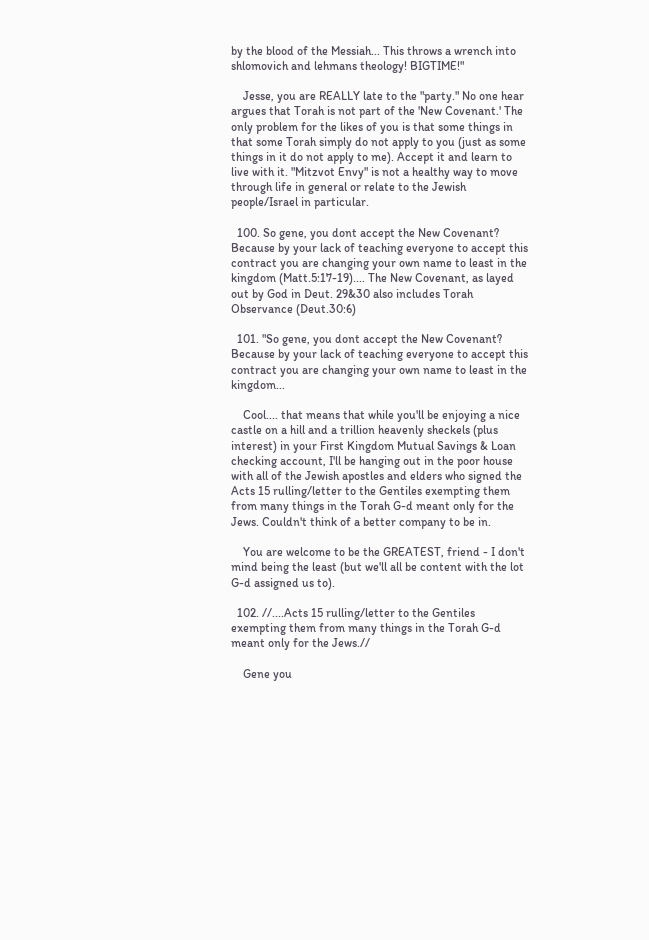by the blood of the Messiah... This throws a wrench into shlomovich and lehmans theology! BIGTIME!"

    Jesse, you are REALLY late to the "party." No one hear argues that Torah is not part of the 'New Covenant.' The only problem for the likes of you is that some things in that some Torah simply do not apply to you (just as some things in it do not apply to me). Accept it and learn to live with it. "Mitzvot Envy" is not a healthy way to move through life in general or relate to the Jewish people/Israel in particular.

  100. So gene, you dont accept the New Covenant? Because by your lack of teaching everyone to accept this contract you are changing your own name to least in the kingdom (Matt.5:17-19).... The New Covenant, as layed out by God in Deut. 29&30 also includes Torah Observance (Deut.30:6)

  101. "So gene, you dont accept the New Covenant? Because by your lack of teaching everyone to accept this contract you are changing your own name to least in the kingdom...

    Cool.... that means that while you'll be enjoying a nice castle on a hill and a trillion heavenly sheckels (plus interest) in your First Kingdom Mutual Savings & Loan checking account, I'll be hanging out in the poor house with all of the Jewish apostles and elders who signed the Acts 15 rulling/letter to the Gentiles exempting them from many things in the Torah G-d meant only for the Jews. Couldn't think of a better company to be in.

    You are welcome to be the GREATEST, friend - I don't mind being the least (but we'll all be content with the lot G-d assigned us to).

  102. //....Acts 15 rulling/letter to the Gentiles exempting them from many things in the Torah G-d meant only for the Jews.//

    Gene you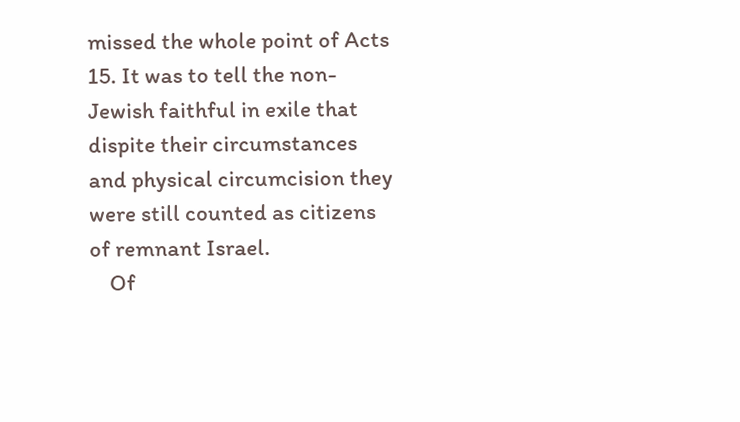missed the whole point of Acts 15. It was to tell the non-Jewish faithful in exile that dispite their circumstances and physical circumcision they were still counted as citizens of remnant Israel.
    Of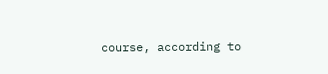course, according to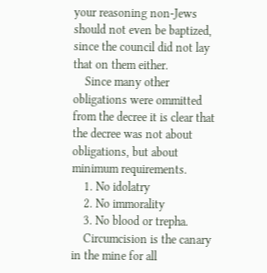your reasoning non-Jews should not even be baptized, since the council did not lay that on them either.
    Since many other obligations were ommitted from the decree it is clear that the decree was not about obligations, but about minimum requirements.
    1. No idolatry
    2. No immorality
    3. No blood or trepha.
    Circumcision is the canary in the mine for all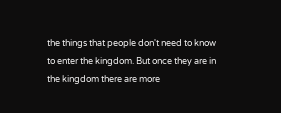the things that people don't need to know to enter the kingdom. But once they are in the kingdom there are more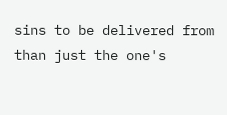sins to be delivered from than just the one's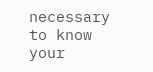necessary to know your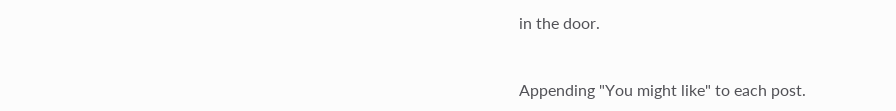in the door.


Appending "You might like" to each post.